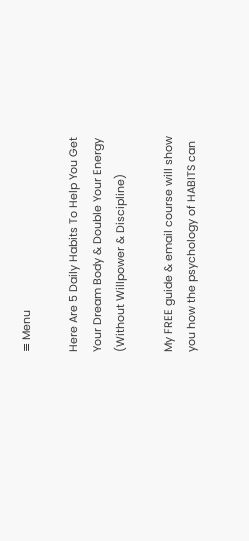≡ Menu

Here Are 5 Daily Habits To Help You Get Your Dream Body & Double Your Energy (Without Willpower & Discipline)

My FREE guide & email course will show you how the psychology of HABITS can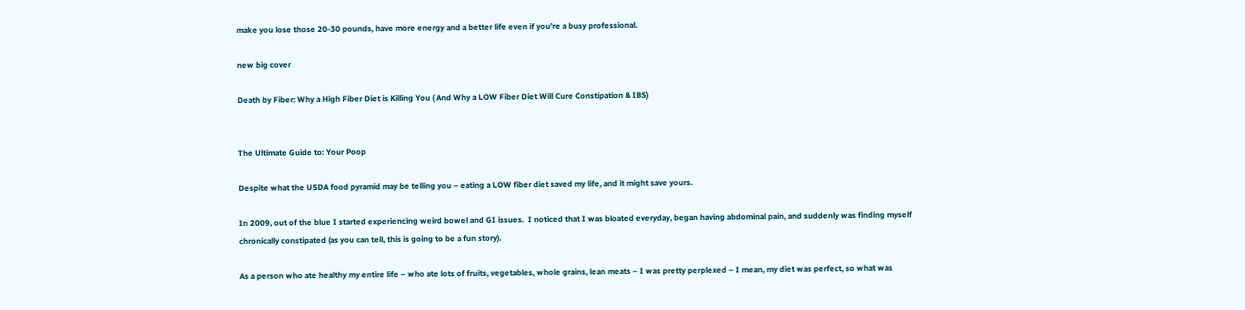make you lose those 20-30 pounds, have more energy and a better life even if you’re a busy professional.

new big cover

Death by Fiber: Why a High Fiber Diet is Killing You ( And Why a LOW Fiber Diet Will Cure Constipation & IBS)


The Ultimate Guide to: Your Poop

Despite what the USDA food pyramid may be telling you – eating a LOW fiber diet saved my life, and it might save yours.

In 2009, out of the blue I started experiencing weird bowel and GI issues.  I noticed that I was bloated everyday, began having abdominal pain, and suddenly was finding myself chronically constipated (as you can tell, this is going to be a fun story).

As a person who ate healthy my entire life – who ate lots of fruits, vegetables, whole grains, lean meats – I was pretty perplexed – I mean, my diet was perfect, so what was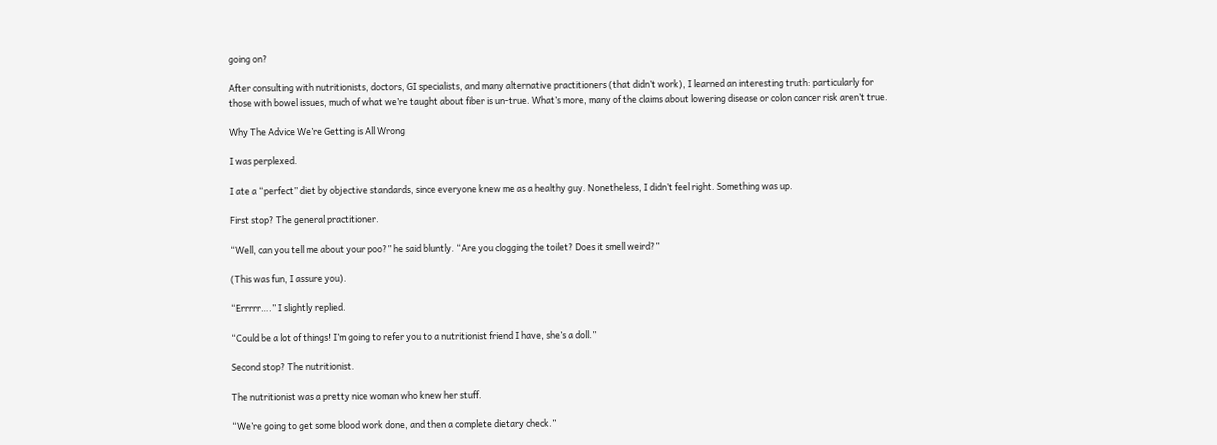going on?

After consulting with nutritionists, doctors, GI specialists, and many alternative practitioners (that didn’t work), I learned an interesting truth: particularly for those with bowel issues, much of what we’re taught about fiber is un-true. What’s more, many of the claims about lowering disease or colon cancer risk aren’t true.

Why The Advice We’re Getting is All Wrong

I was perplexed.

I ate a “perfect” diet by objective standards, since everyone knew me as a healthy guy. Nonetheless, I didn’t feel right. Something was up.

First stop? The general practitioner.

“Well, can you tell me about your poo?” he said bluntly. “Are you clogging the toilet? Does it smell weird?”

(This was fun, I assure you).

“Errrrr….” I slightly replied.

“Could be a lot of things! I’m going to refer you to a nutritionist friend I have, she’s a doll.”

Second stop? The nutritionist.

The nutritionist was a pretty nice woman who knew her stuff.

“We’re going to get some blood work done, and then a complete dietary check.”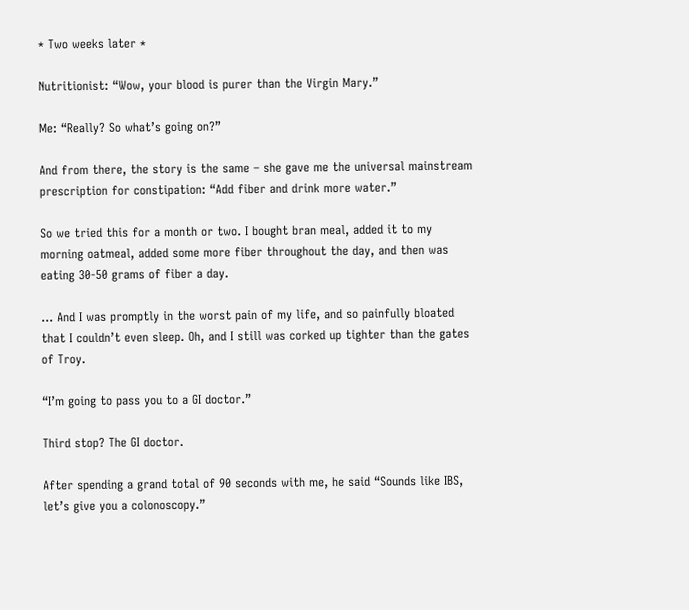* Two weeks later *

Nutritionist: “Wow, your blood is purer than the Virgin Mary.”

Me: “Really? So what’s going on?”

And from there, the story is the same – she gave me the universal mainstream prescription for constipation: “Add fiber and drink more water.”

So we tried this for a month or two. I bought bran meal, added it to my morning oatmeal, added some more fiber throughout the day, and then was eating 30-50 grams of fiber a day.

… And I was promptly in the worst pain of my life, and so painfully bloated that I couldn’t even sleep. Oh, and I still was corked up tighter than the gates of Troy.

“I’m going to pass you to a GI doctor.”

Third stop? The GI doctor.

After spending a grand total of 90 seconds with me, he said “Sounds like IBS, let’s give you a colonoscopy.”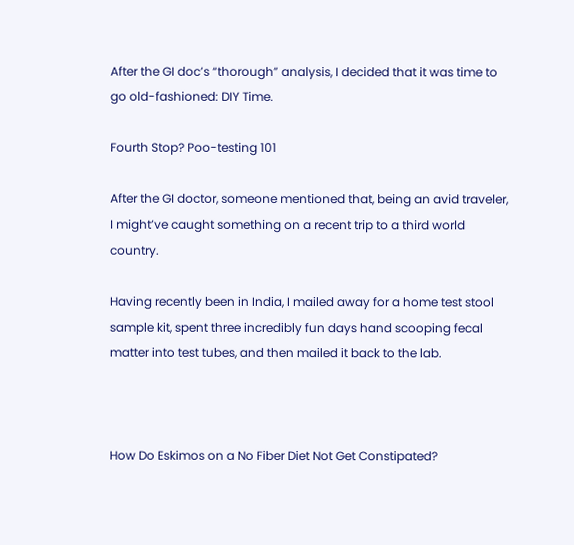After the GI doc’s “thorough” analysis, I decided that it was time to go old-fashioned: DIY Time.

Fourth Stop? Poo-testing 101

After the GI doctor, someone mentioned that, being an avid traveler, I might’ve caught something on a recent trip to a third world country.

Having recently been in India, I mailed away for a home test stool sample kit, spent three incredibly fun days hand scooping fecal matter into test tubes, and then mailed it back to the lab.



How Do Eskimos on a No Fiber Diet Not Get Constipated?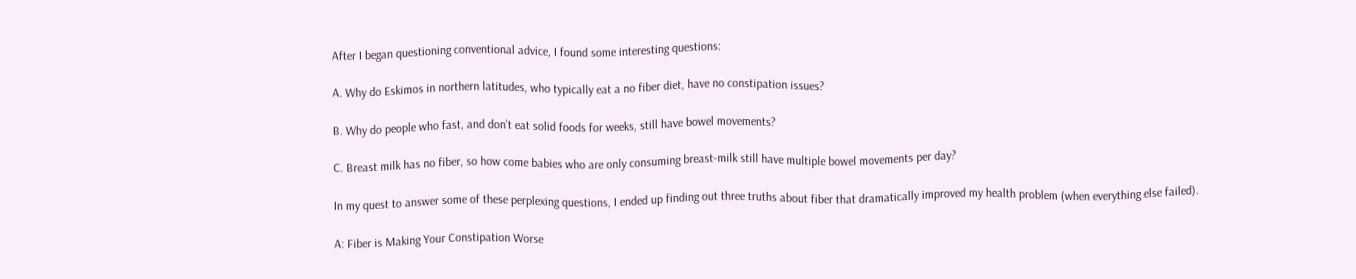After I began questioning conventional advice, I found some interesting questions:

A. Why do Eskimos in northern latitudes, who typically eat a no fiber diet, have no constipation issues?

B. Why do people who fast, and don’t eat solid foods for weeks, still have bowel movements?

C. Breast milk has no fiber, so how come babies who are only consuming breast-milk still have multiple bowel movements per day?

In my quest to answer some of these perplexing questions, I ended up finding out three truths about fiber that dramatically improved my health problem (when everything else failed).

A: Fiber is Making Your Constipation Worse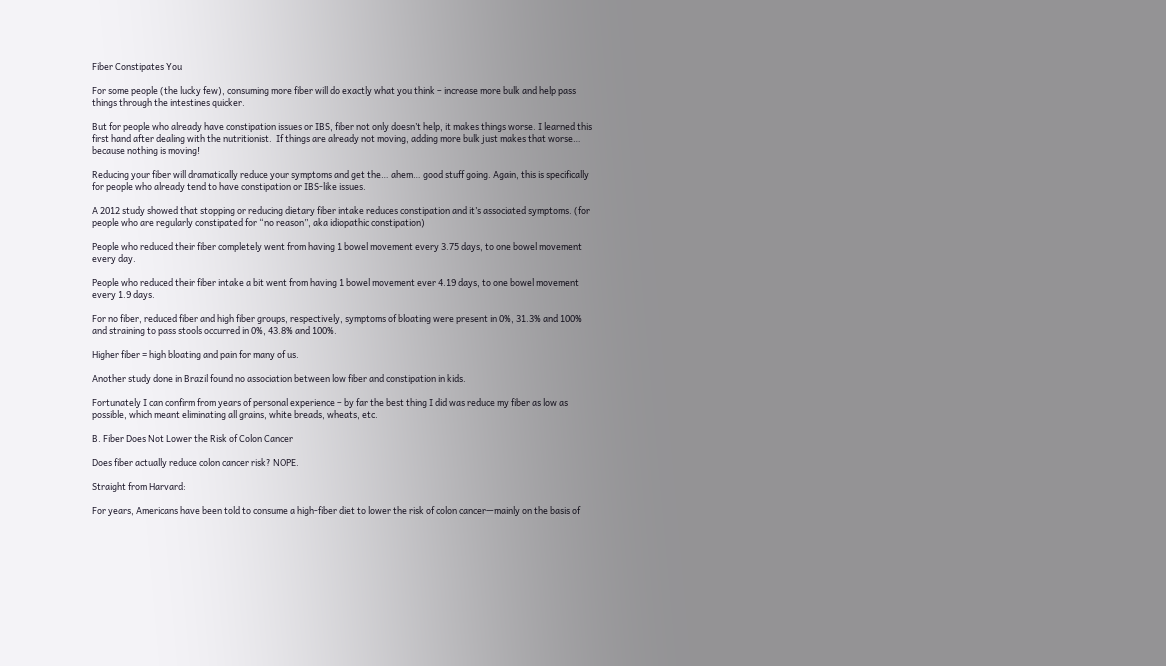Fiber Constipates You

For some people (the lucky few), consuming more fiber will do exactly what you think – increase more bulk and help pass things through the intestines quicker.

But for people who already have constipation issues or IBS, fiber not only doesn’t help, it makes things worse. I learned this first hand after dealing with the nutritionist.  If things are already not moving, adding more bulk just makes that worse… because nothing is moving!

Reducing your fiber will dramatically reduce your symptoms and get the… ahem… good stuff going. Again, this is specifically for people who already tend to have constipation or IBS-like issues.

A 2012 study showed that stopping or reducing dietary fiber intake reduces constipation and it’s associated symptoms. (for people who are regularly constipated for “no reason”, aka idiopathic constipation)

People who reduced their fiber completely went from having 1 bowel movement every 3.75 days, to one bowel movement every day.

People who reduced their fiber intake a bit went from having 1 bowel movement ever 4.19 days, to one bowel movement every 1.9 days.

For no fiber, reduced fiber and high fiber groups, respectively, symptoms of bloating were present in 0%, 31.3% and 100% and straining to pass stools occurred in 0%, 43.8% and 100%.

Higher fiber = high bloating and pain for many of us.

Another study done in Brazil found no association between low fiber and constipation in kids.

Fortunately I can confirm from years of personal experience – by far the best thing I did was reduce my fiber as low as possible, which meant eliminating all grains, white breads, wheats, etc.

B. Fiber Does Not Lower the Risk of Colon Cancer

Does fiber actually reduce colon cancer risk? NOPE.

Straight from Harvard:

For years, Americans have been told to consume a high-fiber diet to lower the risk of colon cancer—mainly on the basis of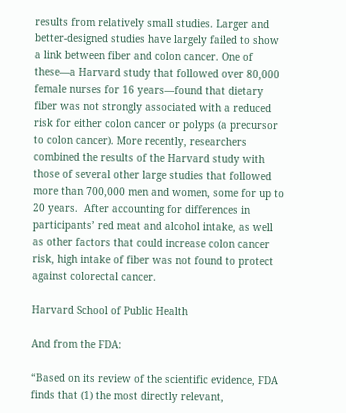results from relatively small studies. Larger and better-designed studies have largely failed to show a link between fiber and colon cancer. One of these—a Harvard study that followed over 80,000 female nurses for 16 years—found that dietary fiber was not strongly associated with a reduced risk for either colon cancer or polyps (a precursor to colon cancer). More recently, researchers combined the results of the Harvard study with those of several other large studies that followed more than 700,000 men and women, some for up to 20 years.  After accounting for differences in participants’ red meat and alcohol intake, as well as other factors that could increase colon cancer risk, high intake of fiber was not found to protect against colorectal cancer.

Harvard School of Public Health

And from the FDA:

“Based on its review of the scientific evidence, FDA finds that (1) the most directly relevant,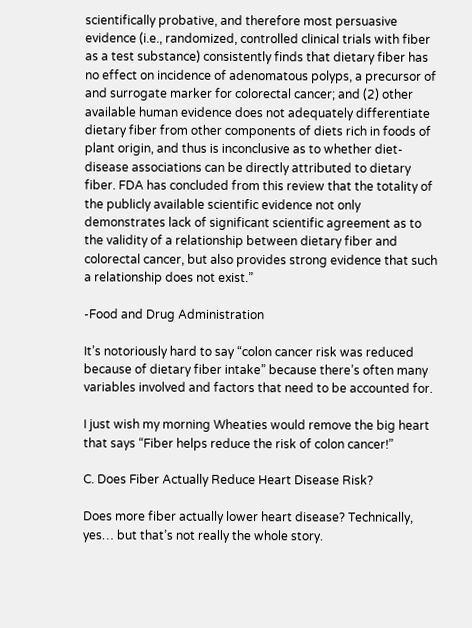scientifically probative, and therefore most persuasive evidence (i.e., randomized, controlled clinical trials with fiber as a test substance) consistently finds that dietary fiber has no effect on incidence of adenomatous polyps, a precursor of and surrogate marker for colorectal cancer; and (2) other available human evidence does not adequately differentiate dietary fiber from other components of diets rich in foods of plant origin, and thus is inconclusive as to whether diet-disease associations can be directly attributed to dietary fiber. FDA has concluded from this review that the totality of the publicly available scientific evidence not only demonstrates lack of significant scientific agreement as to the validity of a relationship between dietary fiber and colorectal cancer, but also provides strong evidence that such a relationship does not exist.”

-Food and Drug Administration

It’s notoriously hard to say “colon cancer risk was reduced because of dietary fiber intake” because there’s often many variables involved and factors that need to be accounted for.

I just wish my morning Wheaties would remove the big heart that says “Fiber helps reduce the risk of colon cancer!”

C. Does Fiber Actually Reduce Heart Disease Risk?

Does more fiber actually lower heart disease? Technically, yes… but that’s not really the whole story.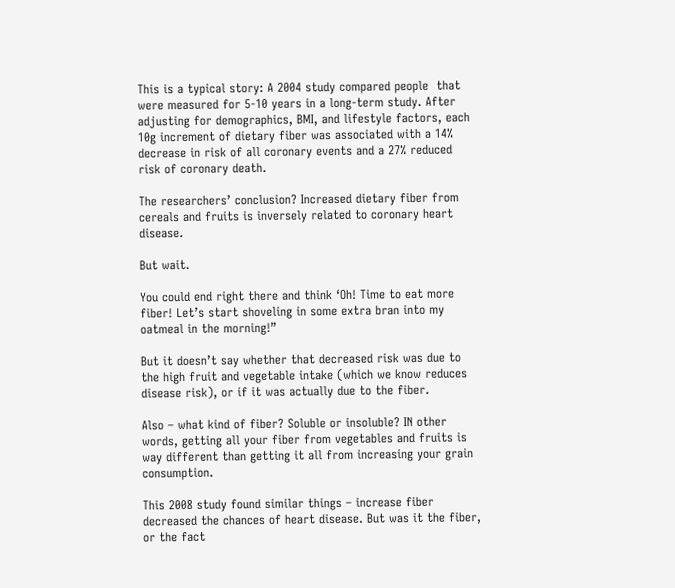This is a typical story: A 2004 study compared people  that were measured for 5-10 years in a long-term study. After adjusting for demographics, BMI, and lifestyle factors, each 10g increment of dietary fiber was associated with a 14% decrease in risk of all coronary events and a 27% reduced risk of coronary death.

The researchers’ conclusion? Increased dietary fiber from cereals and fruits is inversely related to coronary heart disease.

But wait.

You could end right there and think ‘Oh! Time to eat more fiber! Let’s start shoveling in some extra bran into my oatmeal in the morning!”

But it doesn’t say whether that decreased risk was due to the high fruit and vegetable intake (which we know reduces disease risk), or if it was actually due to the fiber.

Also – what kind of fiber? Soluble or insoluble? IN other words, getting all your fiber from vegetables and fruits is way different than getting it all from increasing your grain consumption.

This 2008 study found similar things – increase fiber decreased the chances of heart disease. But was it the fiber, or the fact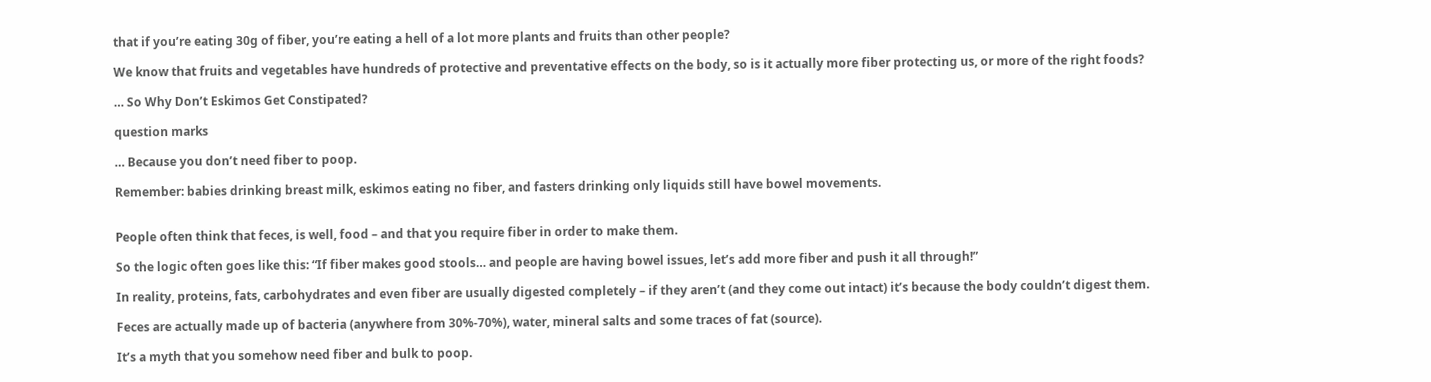that if you’re eating 30g of fiber, you’re eating a hell of a lot more plants and fruits than other people?

We know that fruits and vegetables have hundreds of protective and preventative effects on the body, so is it actually more fiber protecting us, or more of the right foods?

… So Why Don’t Eskimos Get Constipated?

question marks

… Because you don’t need fiber to poop.

Remember: babies drinking breast milk, eskimos eating no fiber, and fasters drinking only liquids still have bowel movements.


People often think that feces, is well, food – and that you require fiber in order to make them.

So the logic often goes like this: “If fiber makes good stools… and people are having bowel issues, let’s add more fiber and push it all through!”

In reality, proteins, fats, carbohydrates and even fiber are usually digested completely – if they aren’t (and they come out intact) it’s because the body couldn’t digest them.

Feces are actually made up of bacteria (anywhere from 30%-70%), water, mineral salts and some traces of fat (source).

It’s a myth that you somehow need fiber and bulk to poop.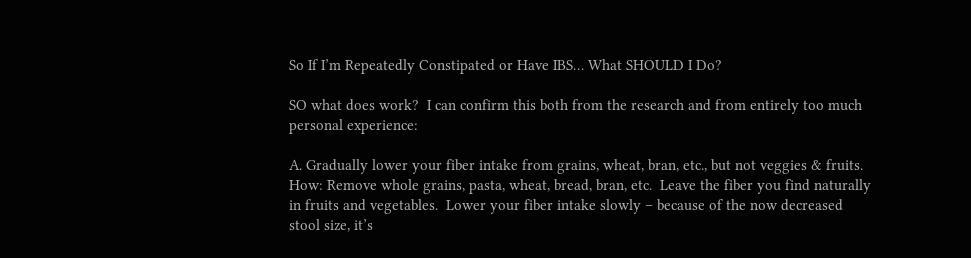So If I’m Repeatedly Constipated or Have IBS… What SHOULD I Do?

SO what does work?  I can confirm this both from the research and from entirely too much personal experience:

A. Gradually lower your fiber intake from grains, wheat, bran, etc., but not veggies & fruits. How: Remove whole grains, pasta, wheat, bread, bran, etc.  Leave the fiber you find naturally in fruits and vegetables.  Lower your fiber intake slowly – because of the now decreased stool size, it’s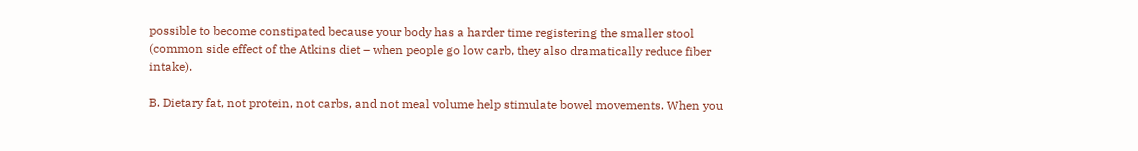possible to become constipated because your body has a harder time registering the smaller stool (common side effect of the Atkins diet – when people go low carb, they also dramatically reduce fiber intake).

B. Dietary fat, not protein, not carbs, and not meal volume help stimulate bowel movements. When you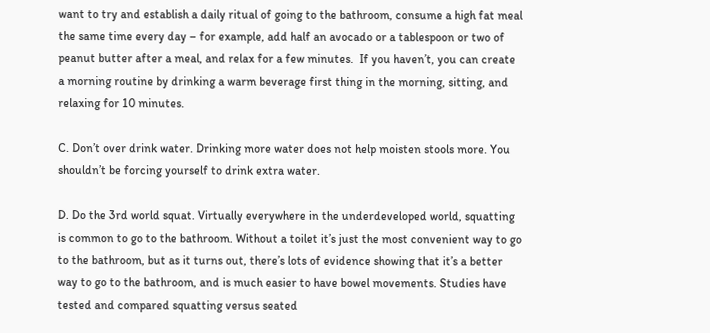want to try and establish a daily ritual of going to the bathroom, consume a high fat meal the same time every day – for example, add half an avocado or a tablespoon or two of peanut butter after a meal, and relax for a few minutes.  If you haven’t, you can create a morning routine by drinking a warm beverage first thing in the morning, sitting, and relaxing for 10 minutes.

C. Don’t over drink water. Drinking more water does not help moisten stools more. You shouldn’t be forcing yourself to drink extra water.

D. Do the 3rd world squat. Virtually everywhere in the underdeveloped world, squatting is common to go to the bathroom. Without a toilet it’s just the most convenient way to go to the bathroom, but as it turns out, there’s lots of evidence showing that it’s a better way to go to the bathroom, and is much easier to have bowel movements. Studies have tested and compared squatting versus seated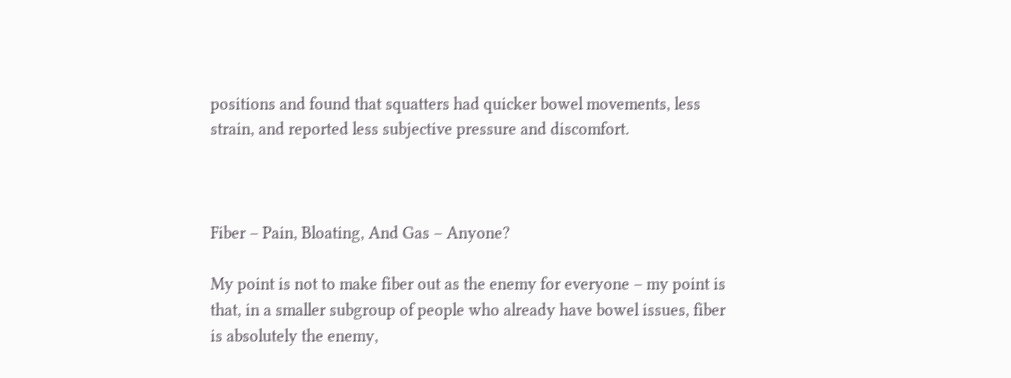positions and found that squatters had quicker bowel movements, less strain, and reported less subjective pressure and discomfort.



Fiber – Pain, Bloating, And Gas – Anyone?

My point is not to make fiber out as the enemy for everyone – my point is that, in a smaller subgroup of people who already have bowel issues, fiber is absolutely the enemy,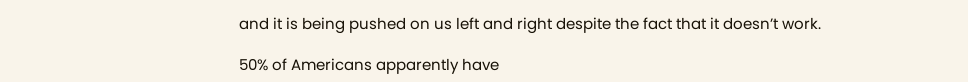and it is being pushed on us left and right despite the fact that it doesn’t work.

50% of Americans apparently have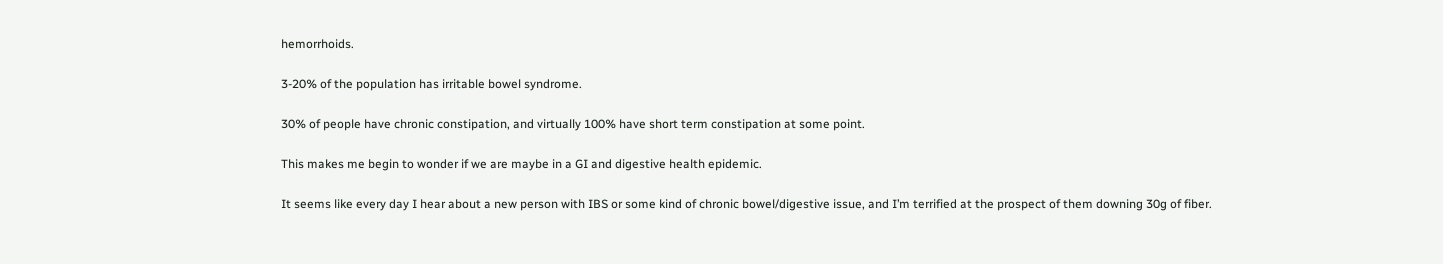hemorrhoids.

3-20% of the population has irritable bowel syndrome.

30% of people have chronic constipation, and virtually 100% have short term constipation at some point.

This makes me begin to wonder if we are maybe in a GI and digestive health epidemic.

It seems like every day I hear about a new person with IBS or some kind of chronic bowel/digestive issue, and I’m terrified at the prospect of them downing 30g of fiber.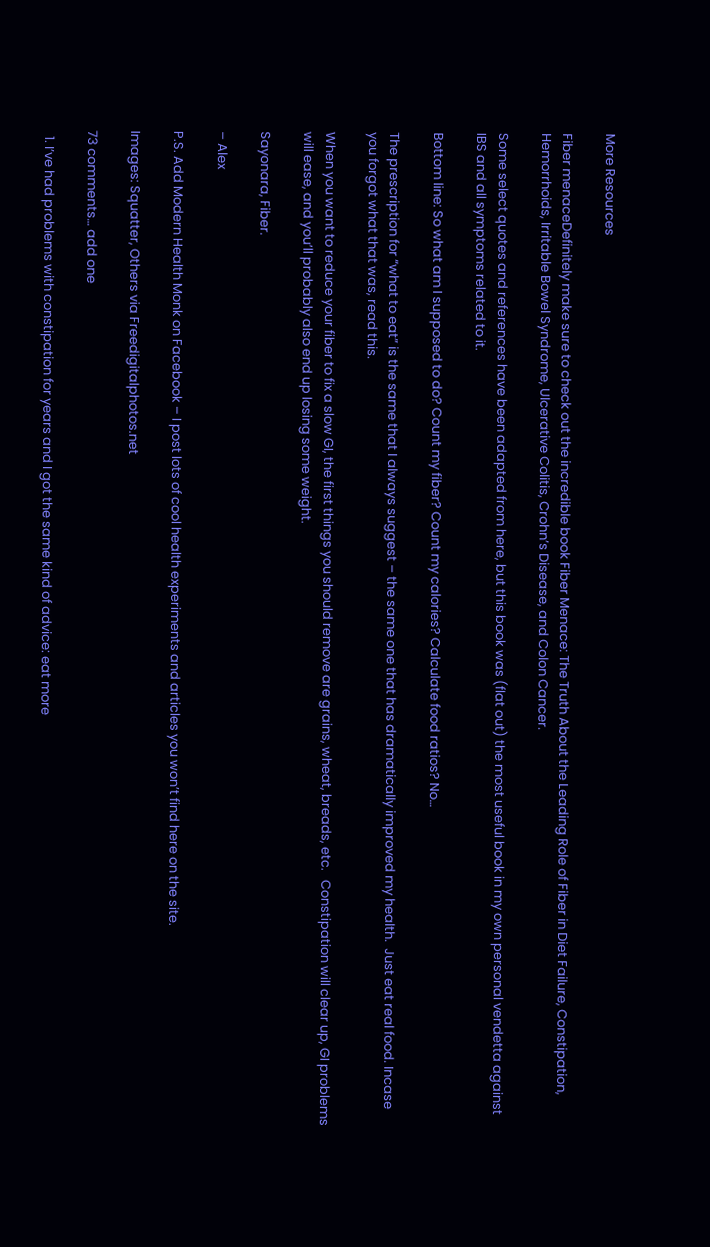More Resources

Fiber menaceDefinitely make sure to check out the incredible book Fiber Menace: The Truth About the Leading Role of Fiber in Diet Failure, Constipation, Hemorrhoids, Irritable Bowel Syndrome, Ulcerative Colitis, Crohn’s Disease, and Colon Cancer.

Some select quotes and references have been adapted from here, but this book was (flat out) the most useful book in my own personal vendetta against IBS and all symptoms related to it.

Bottom line: So what am I supposed to do? Count my fiber? Count my calories? Calculate food ratios? No…

The prescription for “what to eat” is the same that I always suggest – the same one that has dramatically improved my health.  Just eat real food. Incase you forgot what that was, read this.

When you want to reduce your fiber to fix a slow GI, the first things you should remove are grains, wheat, breads, etc.   Constipation will clear up, GI problems will ease, and you’ll probably also end up losing some weight.

Sayonara, Fiber.

– Alex

P.S. Add Modern Health Monk on Facebook – I post lots of cool health experiments and articles you won’t find here on the site.

Images: Squatter, Others via Freedigitalphotos.net

73 comments… add one

  1. I’ve had problems with constipation for years and I got the same kind of advice: eat more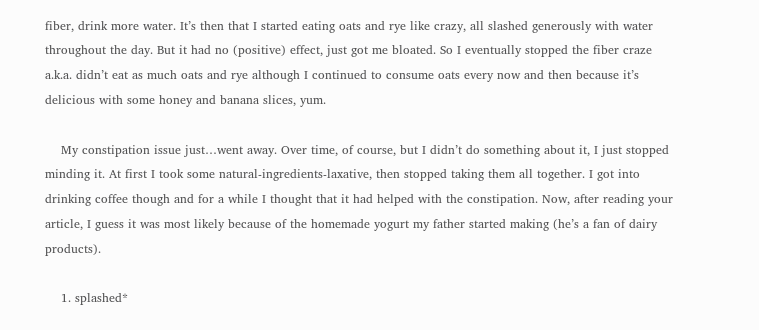fiber, drink more water. It’s then that I started eating oats and rye like crazy, all slashed generously with water throughout the day. But it had no (positive) effect, just got me bloated. So I eventually stopped the fiber craze a.k.a. didn’t eat as much oats and rye although I continued to consume oats every now and then because it’s delicious with some honey and banana slices, yum.

    My constipation issue just…went away. Over time, of course, but I didn’t do something about it, I just stopped minding it. At first I took some natural-ingredients-laxative, then stopped taking them all together. I got into drinking coffee though and for a while I thought that it had helped with the constipation. Now, after reading your article, I guess it was most likely because of the homemade yogurt my father started making (he’s a fan of dairy products).

    1. splashed*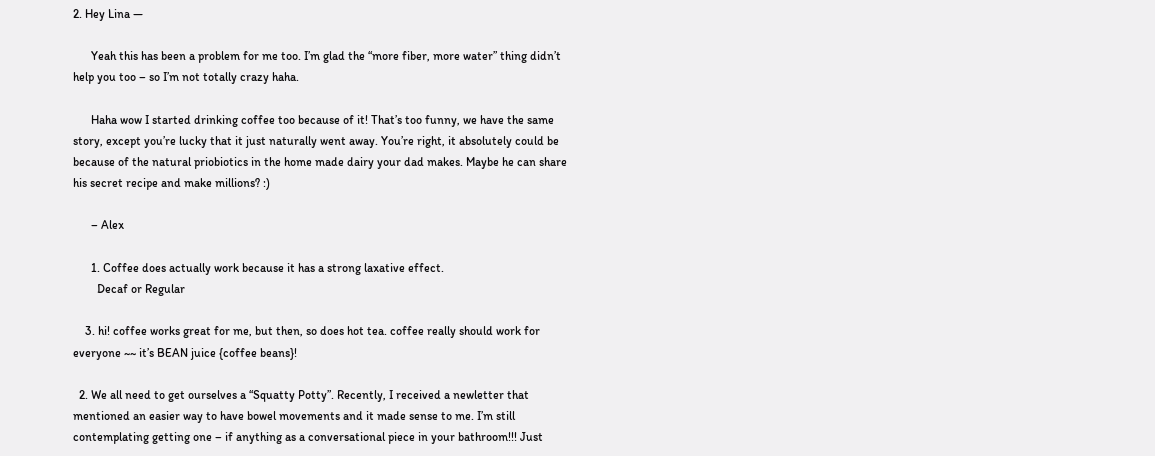2. Hey Lina —

      Yeah this has been a problem for me too. I’m glad the “more fiber, more water” thing didn’t help you too – so I’m not totally crazy haha.

      Haha wow I started drinking coffee too because of it! That’s too funny, we have the same story, except you’re lucky that it just naturally went away. You’re right, it absolutely could be because of the natural priobiotics in the home made dairy your dad makes. Maybe he can share his secret recipe and make millions? :)

      – Alex

      1. Coffee does actually work because it has a strong laxative effect.
        Decaf or Regular

    3. hi! coffee works great for me, but then, so does hot tea. coffee really should work for everyone ~~ it’s BEAN juice {coffee beans}!

  2. We all need to get ourselves a “Squatty Potty”. Recently, I received a newletter that mentioned an easier way to have bowel movements and it made sense to me. I’m still contemplating getting one – if anything as a conversational piece in your bathroom!!! Just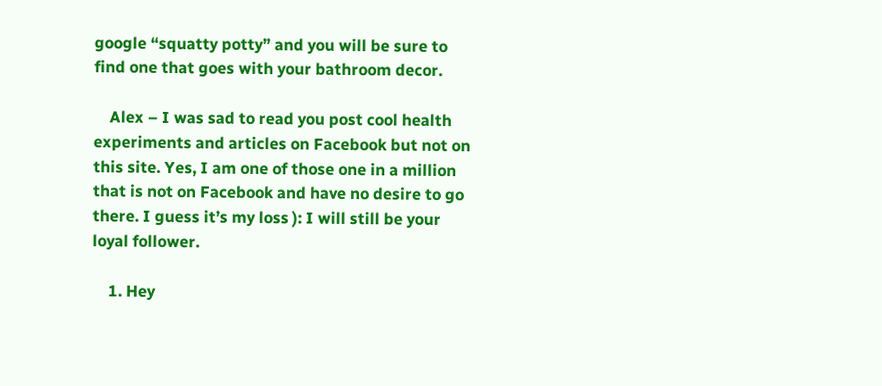google “squatty potty” and you will be sure to find one that goes with your bathroom decor.

    Alex – I was sad to read you post cool health experiments and articles on Facebook but not on this site. Yes, I am one of those one in a million that is not on Facebook and have no desire to go there. I guess it’s my loss ): I will still be your loyal follower.

    1. Hey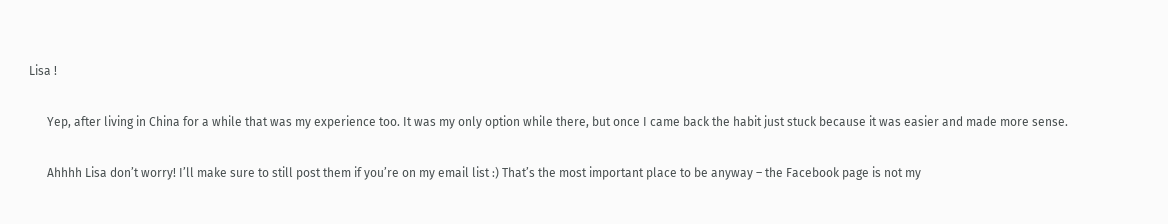Lisa !

      Yep, after living in China for a while that was my experience too. It was my only option while there, but once I came back the habit just stuck because it was easier and made more sense.

      Ahhhh Lisa don’t worry! I’ll make sure to still post them if you’re on my email list :) That’s the most important place to be anyway – the Facebook page is not my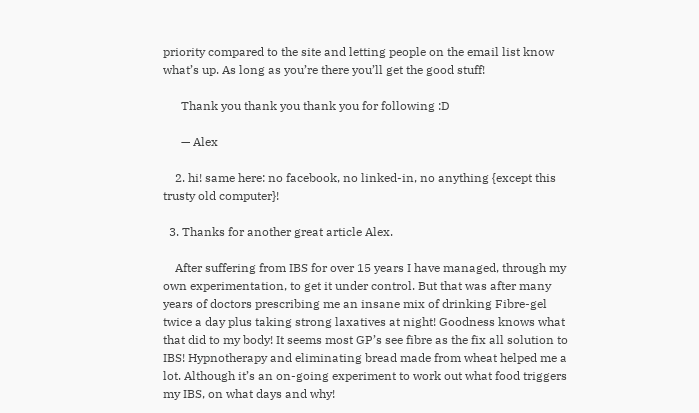priority compared to the site and letting people on the email list know what’s up. As long as you’re there you’ll get the good stuff!

      Thank you thank you thank you for following :D

      — Alex

    2. hi! same here: no facebook, no linked-in, no anything {except this trusty old computer}!

  3. Thanks for another great article Alex.

    After suffering from IBS for over 15 years I have managed, through my own experimentation, to get it under control. But that was after many years of doctors prescribing me an insane mix of drinking Fibre-gel twice a day plus taking strong laxatives at night! Goodness knows what that did to my body! It seems most GP’s see fibre as the fix all solution to IBS! Hypnotherapy and eliminating bread made from wheat helped me a lot. Although it’s an on-going experiment to work out what food triggers my IBS, on what days and why!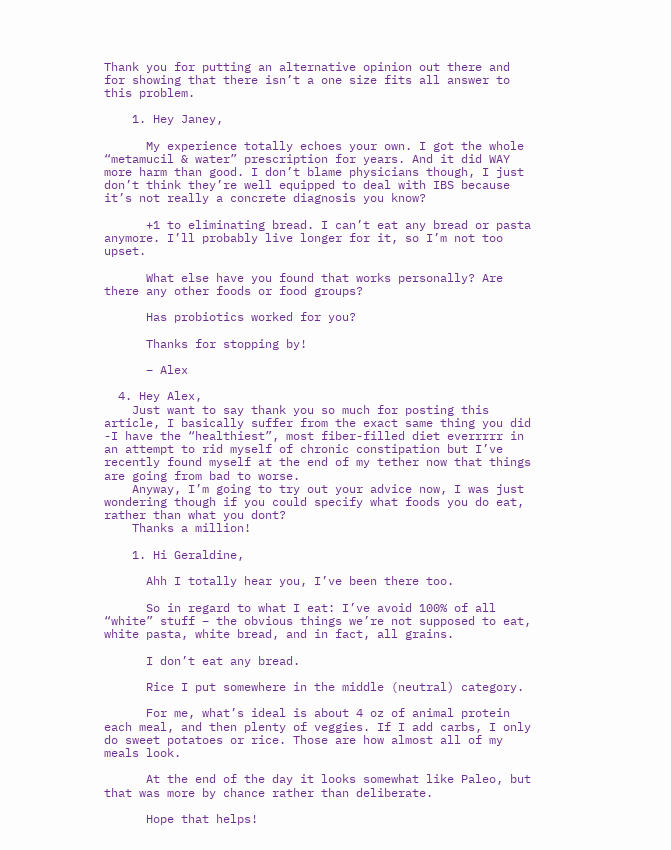Thank you for putting an alternative opinion out there and for showing that there isn’t a one size fits all answer to this problem.

    1. Hey Janey,

      My experience totally echoes your own. I got the whole “metamucil & water” prescription for years. And it did WAY more harm than good. I don’t blame physicians though, I just don’t think they’re well equipped to deal with IBS because it’s not really a concrete diagnosis you know?

      +1 to eliminating bread. I can’t eat any bread or pasta anymore. I’ll probably live longer for it, so I’m not too upset.

      What else have you found that works personally? Are there any other foods or food groups?

      Has probiotics worked for you?

      Thanks for stopping by!

      – Alex

  4. Hey Alex,
    Just want to say thank you so much for posting this article, I basically suffer from the exact same thing you did -I have the “healthiest”, most fiber-filled diet everrrrr in an attempt to rid myself of chronic constipation but I’ve recently found myself at the end of my tether now that things are going from bad to worse.
    Anyway, I’m going to try out your advice now, I was just wondering though if you could specify what foods you do eat, rather than what you dont?
    Thanks a million!

    1. Hi Geraldine,

      Ahh I totally hear you, I’ve been there too.

      So in regard to what I eat: I’ve avoid 100% of all “white” stuff – the obvious things we’re not supposed to eat, white pasta, white bread, and in fact, all grains.

      I don’t eat any bread.

      Rice I put somewhere in the middle (neutral) category.

      For me, what’s ideal is about 4 oz of animal protein each meal, and then plenty of veggies. If I add carbs, I only do sweet potatoes or rice. Those are how almost all of my meals look.

      At the end of the day it looks somewhat like Paleo, but that was more by chance rather than deliberate.

      Hope that helps!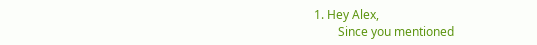1. Hey Alex,
        Since you mentioned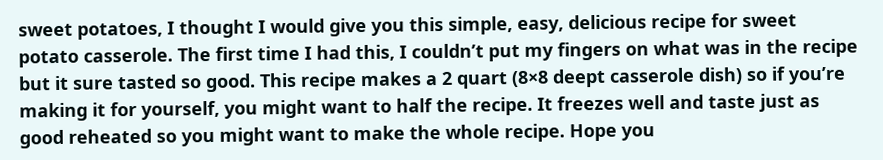sweet potatoes, I thought I would give you this simple, easy, delicious recipe for sweet potato casserole. The first time I had this, I couldn’t put my fingers on what was in the recipe but it sure tasted so good. This recipe makes a 2 quart (8×8 deept casserole dish) so if you’re making it for yourself, you might want to half the recipe. It freezes well and taste just as good reheated so you might want to make the whole recipe. Hope you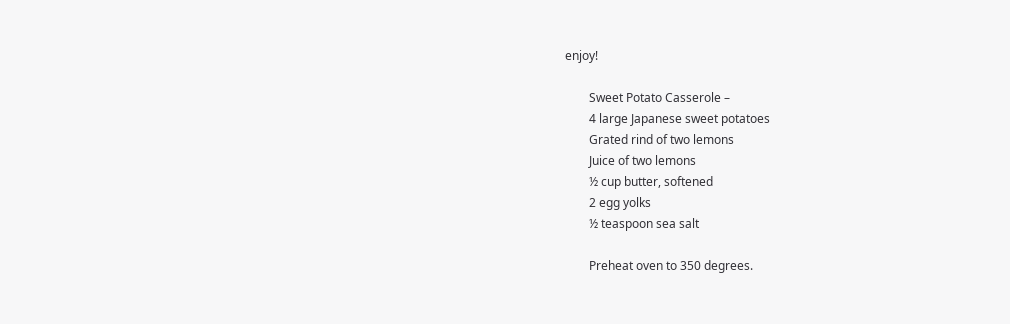enjoy!

        Sweet Potato Casserole –
        4 large Japanese sweet potatoes
        Grated rind of two lemons
        Juice of two lemons
        ½ cup butter, softened
        2 egg yolks
        ½ teaspoon sea salt

        Preheat oven to 350 degrees.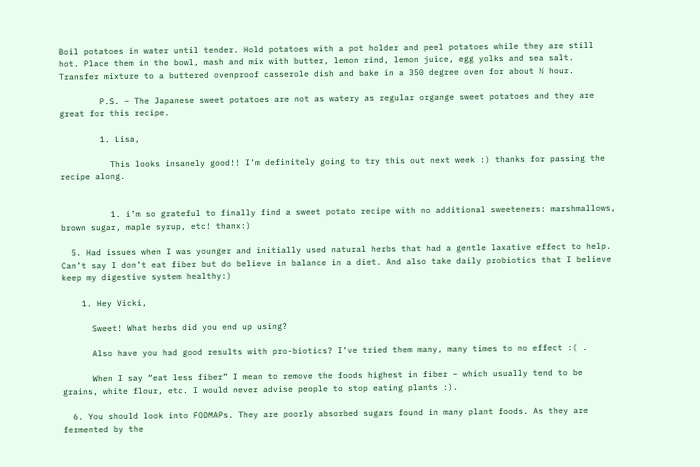Boil potatoes in water until tender. Hold potatoes with a pot holder and peel potatoes while they are still hot. Place them in the bowl, mash and mix with butter, lemon rind, lemon juice, egg yolks and sea salt. Transfer mixture to a buttered ovenproof casserole dish and bake in a 350 degree oven for about ½ hour.

        P.S. – The Japanese sweet potatoes are not as watery as regular organge sweet potatoes and they are great for this recipe.

        1. Lisa,

          This looks insanely good!! I’m definitely going to try this out next week :) thanks for passing the recipe along.


          1. i’m so grateful to finally find a sweet potato recipe with no additional sweeteners: marshmallows, brown sugar, maple syrup, etc! thanx:)

  5. Had issues when I was younger and initially used natural herbs that had a gentle laxative effect to help. Can’t say I don’t eat fiber but do believe in balance in a diet. And also take daily probiotics that I believe keep my digestive system healthy:)

    1. Hey Vicki,

      Sweet! What herbs did you end up using?

      Also have you had good results with pro-biotics? I’ve tried them many, many times to no effect :( .

      When I say “eat less fiber” I mean to remove the foods highest in fiber – which usually tend to be grains, white flour, etc. I would never advise people to stop eating plants :).

  6. You should look into FODMAPs. They are poorly absorbed sugars found in many plant foods. As they are fermented by the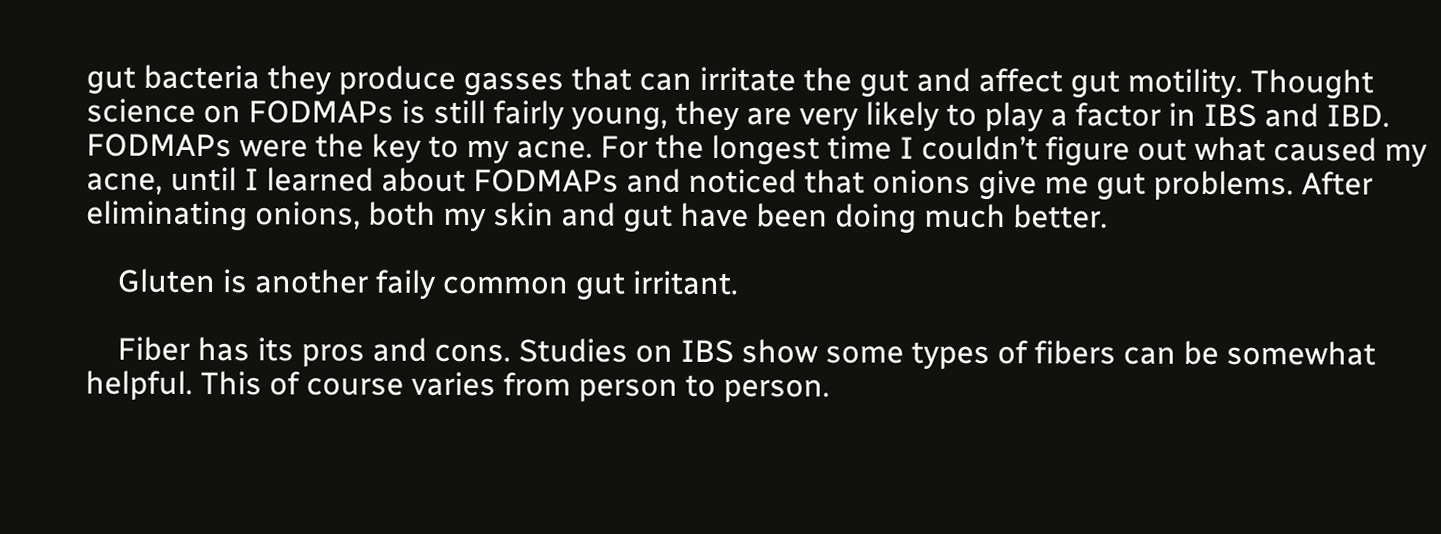gut bacteria they produce gasses that can irritate the gut and affect gut motility. Thought science on FODMAPs is still fairly young, they are very likely to play a factor in IBS and IBD. FODMAPs were the key to my acne. For the longest time I couldn’t figure out what caused my acne, until I learned about FODMAPs and noticed that onions give me gut problems. After eliminating onions, both my skin and gut have been doing much better.

    Gluten is another faily common gut irritant.

    Fiber has its pros and cons. Studies on IBS show some types of fibers can be somewhat helpful. This of course varies from person to person.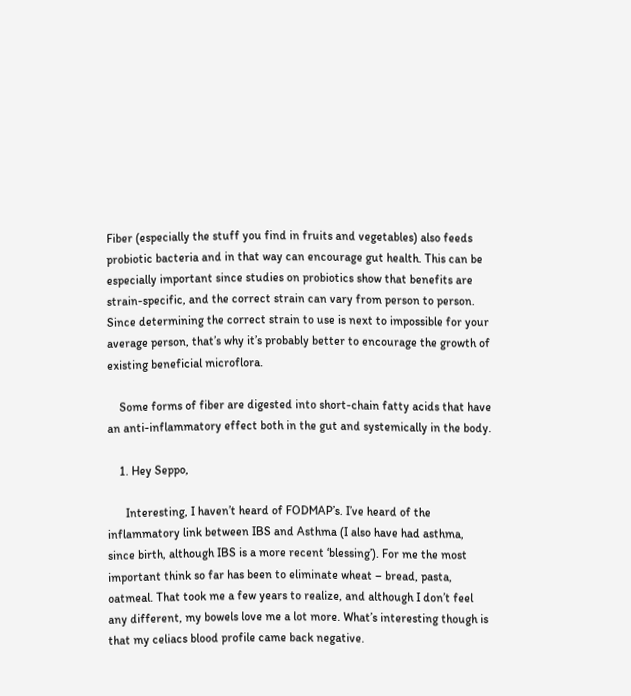Fiber (especially the stuff you find in fruits and vegetables) also feeds probiotic bacteria and in that way can encourage gut health. This can be especially important since studies on probiotics show that benefits are strain-specific, and the correct strain can vary from person to person. Since determining the correct strain to use is next to impossible for your average person, that’s why it’s probably better to encourage the growth of existing beneficial microflora.

    Some forms of fiber are digested into short-chain fatty acids that have an anti-inflammatory effect both in the gut and systemically in the body.

    1. Hey Seppo,

      Interesting, I haven’t heard of FODMAP’s. I’ve heard of the inflammatory link between IBS and Asthma (I also have had asthma, since birth, although IBS is a more recent ‘blessing’). For me the most important think so far has been to eliminate wheat – bread, pasta, oatmeal. That took me a few years to realize, and although I don’t feel any different, my bowels love me a lot more. What’s interesting though is that my celiacs blood profile came back negative.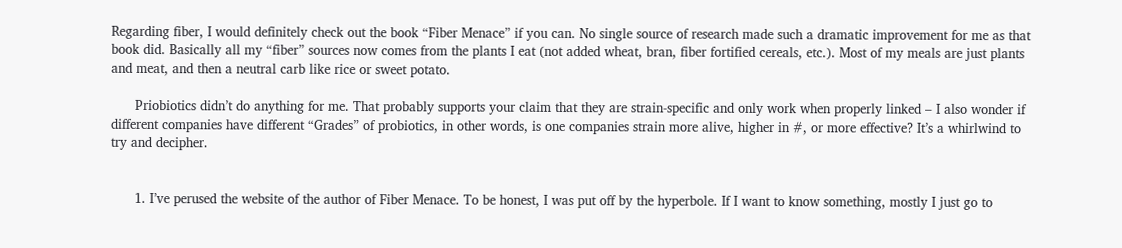Regarding fiber, I would definitely check out the book “Fiber Menace” if you can. No single source of research made such a dramatic improvement for me as that book did. Basically all my “fiber” sources now comes from the plants I eat (not added wheat, bran, fiber fortified cereals, etc.). Most of my meals are just plants and meat, and then a neutral carb like rice or sweet potato.

      Priobiotics didn’t do anything for me. That probably supports your claim that they are strain-specific and only work when properly linked – I also wonder if different companies have different “Grades” of probiotics, in other words, is one companies strain more alive, higher in #, or more effective? It’s a whirlwind to try and decipher.


      1. I’ve perused the website of the author of Fiber Menace. To be honest, I was put off by the hyperbole. If I want to know something, mostly I just go to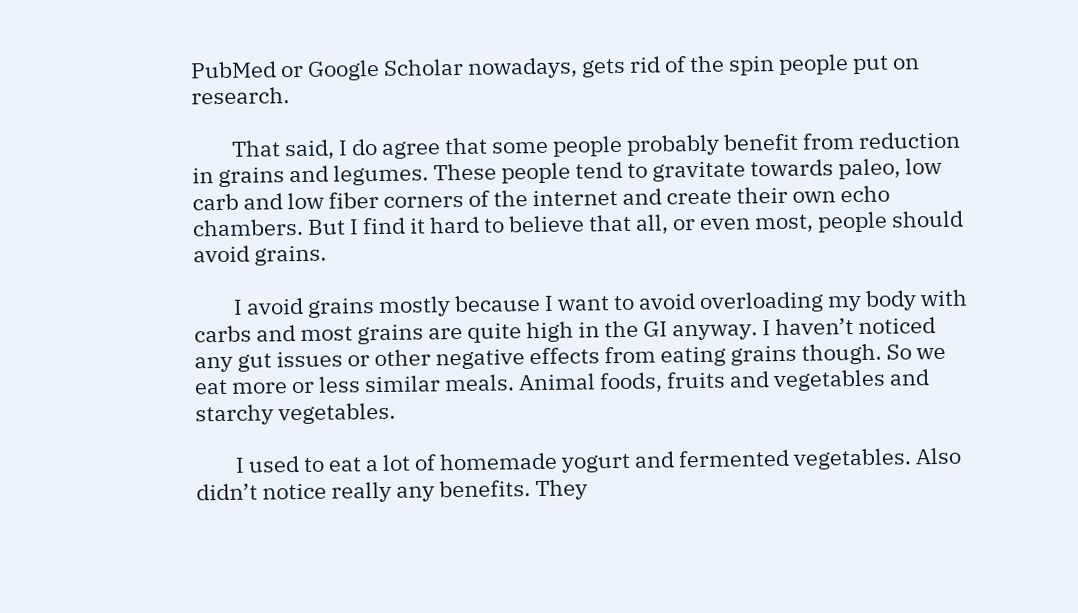PubMed or Google Scholar nowadays, gets rid of the spin people put on research.

        That said, I do agree that some people probably benefit from reduction in grains and legumes. These people tend to gravitate towards paleo, low carb and low fiber corners of the internet and create their own echo chambers. But I find it hard to believe that all, or even most, people should avoid grains.

        I avoid grains mostly because I want to avoid overloading my body with carbs and most grains are quite high in the GI anyway. I haven’t noticed any gut issues or other negative effects from eating grains though. So we eat more or less similar meals. Animal foods, fruits and vegetables and starchy vegetables.

        I used to eat a lot of homemade yogurt and fermented vegetables. Also didn’t notice really any benefits. They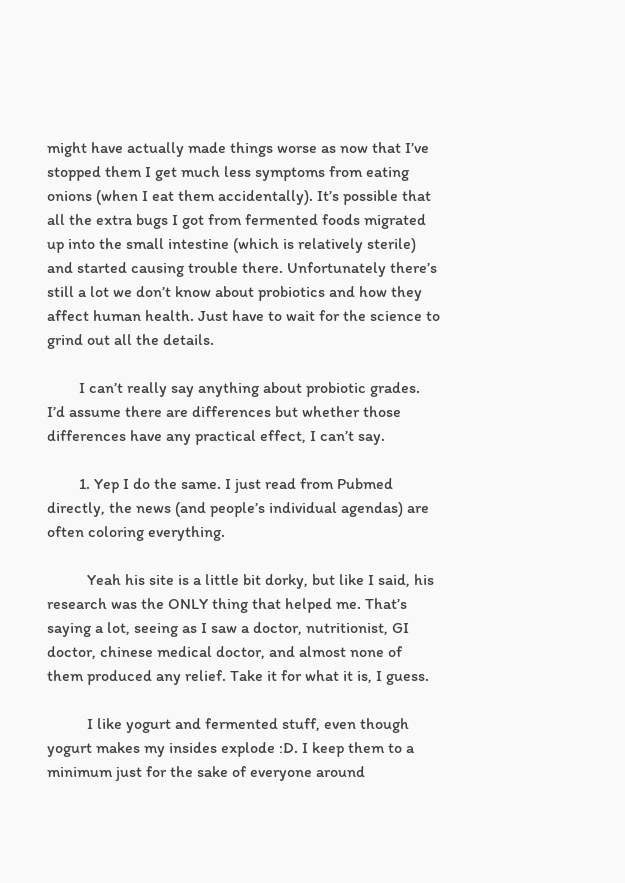might have actually made things worse as now that I’ve stopped them I get much less symptoms from eating onions (when I eat them accidentally). It’s possible that all the extra bugs I got from fermented foods migrated up into the small intestine (which is relatively sterile) and started causing trouble there. Unfortunately there’s still a lot we don’t know about probiotics and how they affect human health. Just have to wait for the science to grind out all the details.

        I can’t really say anything about probiotic grades. I’d assume there are differences but whether those differences have any practical effect, I can’t say.

        1. Yep I do the same. I just read from Pubmed directly, the news (and people’s individual agendas) are often coloring everything.

          Yeah his site is a little bit dorky, but like I said, his research was the ONLY thing that helped me. That’s saying a lot, seeing as I saw a doctor, nutritionist, GI doctor, chinese medical doctor, and almost none of them produced any relief. Take it for what it is, I guess.

          I like yogurt and fermented stuff, even though yogurt makes my insides explode :D. I keep them to a minimum just for the sake of everyone around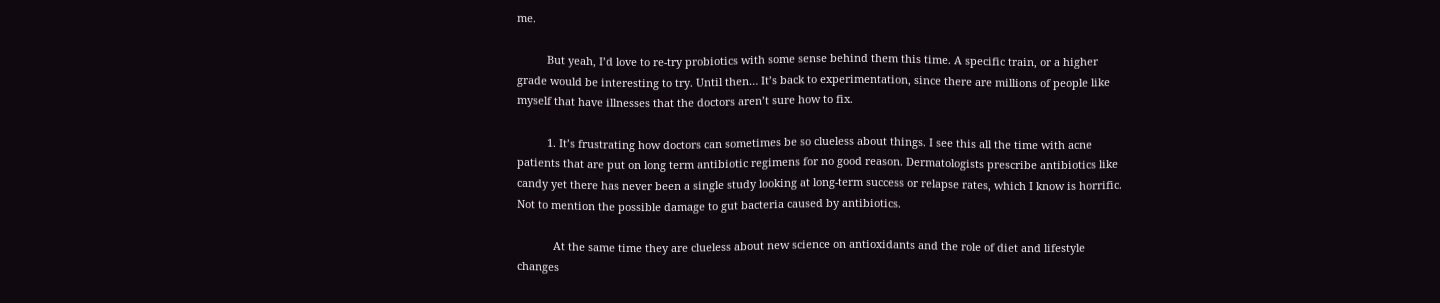me.

          But yeah, I’d love to re-try probiotics with some sense behind them this time. A specific train, or a higher grade would be interesting to try. Until then… It’s back to experimentation, since there are millions of people like myself that have illnesses that the doctors aren’t sure how to fix.

          1. It’s frustrating how doctors can sometimes be so clueless about things. I see this all the time with acne patients that are put on long term antibiotic regimens for no good reason. Dermatologists prescribe antibiotics like candy yet there has never been a single study looking at long-term success or relapse rates, which I know is horrific. Not to mention the possible damage to gut bacteria caused by antibiotics.

            At the same time they are clueless about new science on antioxidants and the role of diet and lifestyle changes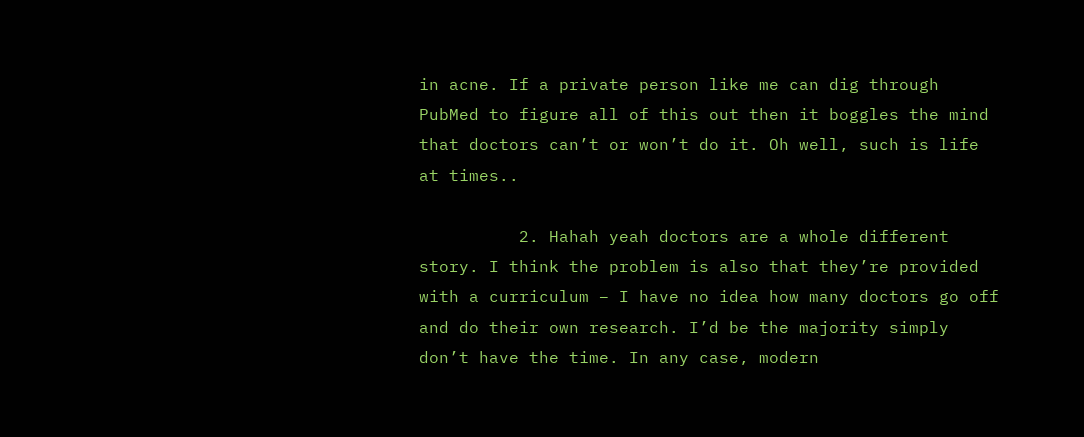in acne. If a private person like me can dig through PubMed to figure all of this out then it boggles the mind that doctors can’t or won’t do it. Oh well, such is life at times..

          2. Hahah yeah doctors are a whole different story. I think the problem is also that they’re provided with a curriculum – I have no idea how many doctors go off and do their own research. I’d be the majority simply don’t have the time. In any case, modern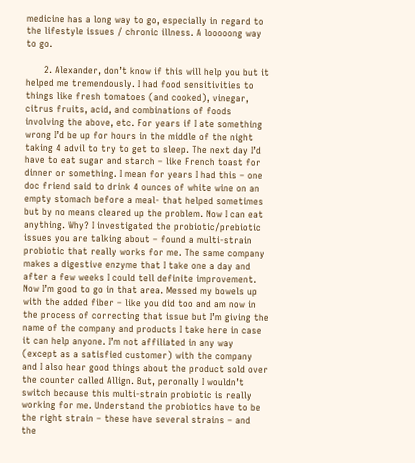medicine has a long way to go, especially in regard to the lifestyle issues / chronic illness. A looooong way to go.

      2. Alexander, don’t know if this will help you but it helped me tremendously. I had food sensitivities to things like fresh tomatoes (and cooked), vinegar, citrus fruits, acid, and combinations of foods involving the above, etc. For years if I ate something wrong I’d be up for hours in the middle of the night taking 4 advil to try to get to sleep. The next day I’d have to eat sugar and starch – like French toast for dinner or something. I mean for years I had this – one doc friend said to drink 4 ounces of white wine on an empty stomach before a meal- that helped sometimes but by no means cleared up the problem. Now I can eat anything. Why? I investigated the probiotic/prebiotic issues you are talking about – found a multi-strain probiotic that really works for me. The same company makes a digestive enzyme that I take one a day and after a few weeks I could tell definite improvement. Now I’m good to go in that area. Messed my bowels up with the added fiber – like you did too and am now in the process of correcting that issue but I’m giving the name of the company and products I take here in case it can help anyone. I’m not affiliated in any way (except as a satisfied customer) with the company and I also hear good things about the product sold over the counter called Allign. But, peronally I wouldn’t switch because this multi-strain probiotic is really working for me. Understand the probiotics have to be the right strain – these have several strains – and the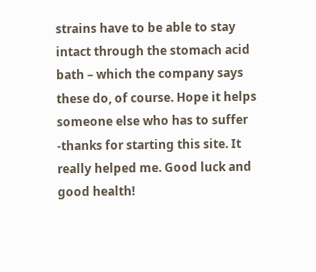strains have to be able to stay intact through the stomach acid bath – which the company says these do, of course. Hope it helps someone else who has to suffer -thanks for starting this site. It really helped me. Good luck and good health!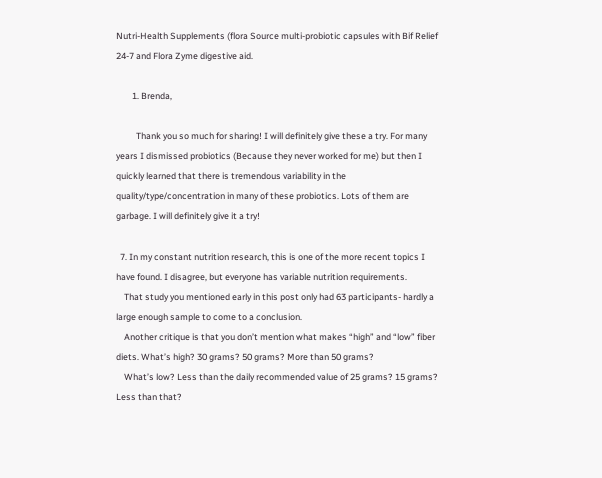Nutri-Health Supplements (flora Source multi-probiotic capsules with Bif Relief 24-7 and Flora Zyme digestive aid.

        1. Brenda,

          Thank you so much for sharing! I will definitely give these a try. For many years I dismissed probiotics (Because they never worked for me) but then I quickly learned that there is tremendous variability in the quality/type/concentration in many of these probiotics. Lots of them are garbage. I will definitely give it a try!

  7. In my constant nutrition research, this is one of the more recent topics I have found. I disagree, but everyone has variable nutrition requirements.
    That study you mentioned early in this post only had 63 participants- hardly a large enough sample to come to a conclusion.
    Another critique is that you don’t mention what makes “high” and “low” fiber diets. What’s high? 30 grams? 50 grams? More than 50 grams?
    What’s low? Less than the daily recommended value of 25 grams? 15 grams? Less than that?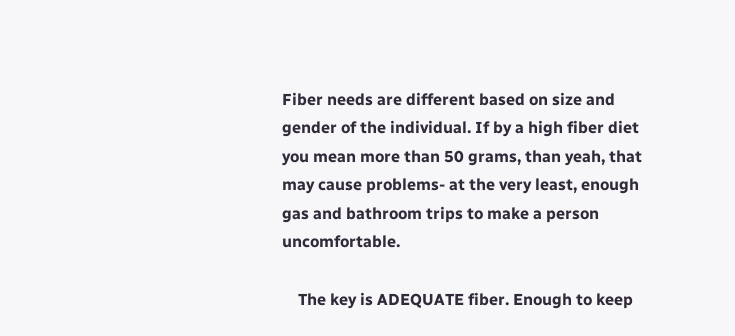Fiber needs are different based on size and gender of the individual. If by a high fiber diet you mean more than 50 grams, than yeah, that may cause problems- at the very least, enough gas and bathroom trips to make a person uncomfortable.

    The key is ADEQUATE fiber. Enough to keep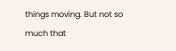things moving. But not so much that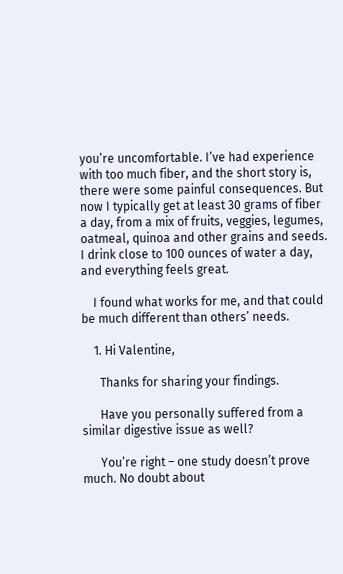you’re uncomfortable. I’ve had experience with too much fiber, and the short story is, there were some painful consequences. But now I typically get at least 30 grams of fiber a day, from a mix of fruits, veggies, legumes, oatmeal, quinoa and other grains and seeds. I drink close to 100 ounces of water a day, and everything feels great.

    I found what works for me, and that could be much different than others’ needs.

    1. Hi Valentine,

      Thanks for sharing your findings.

      Have you personally suffered from a similar digestive issue as well?

      You’re right – one study doesn’t prove much. No doubt about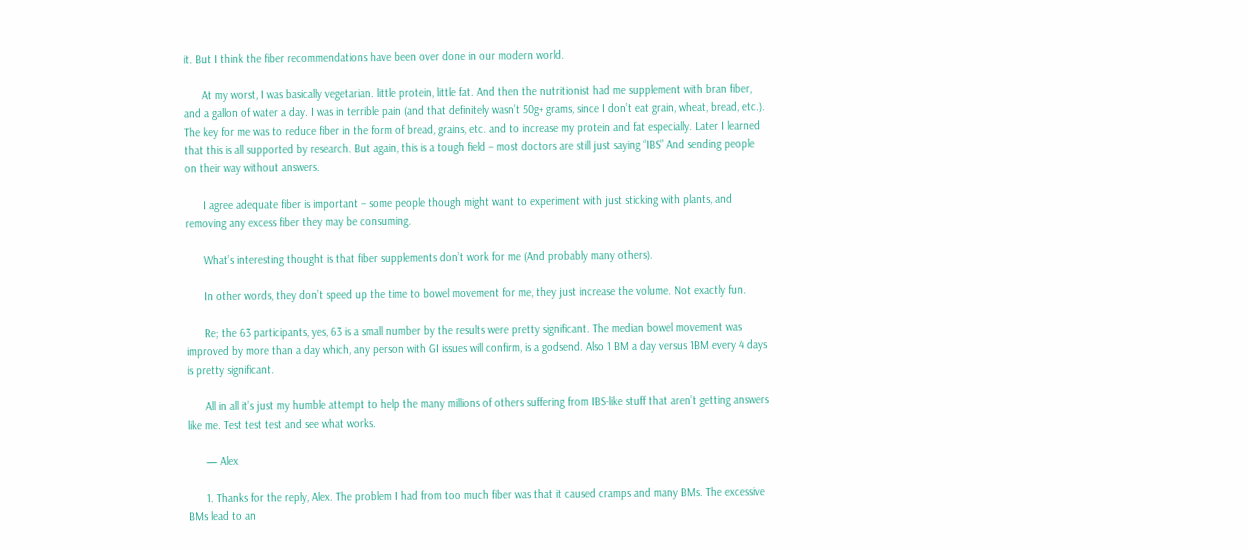it. But I think the fiber recommendations have been over done in our modern world.

      At my worst, I was basically vegetarian. little protein, little fat. And then the nutritionist had me supplement with bran fiber, and a gallon of water a day. I was in terrible pain (and that definitely wasn’t 50g+ grams, since I don’t eat grain, wheat, bread, etc.). The key for me was to reduce fiber in the form of bread, grains, etc. and to increase my protein and fat especially. Later I learned that this is all supported by research. But again, this is a tough field – most doctors are still just saying “IBS” And sending people on their way without answers.

      I agree adequate fiber is important – some people though might want to experiment with just sticking with plants, and removing any excess fiber they may be consuming.

      What’s interesting thought is that fiber supplements don’t work for me (And probably many others).

      In other words, they don’t speed up the time to bowel movement for me, they just increase the volume. Not exactly fun.

      Re; the 63 participants, yes, 63 is a small number by the results were pretty significant. The median bowel movement was improved by more than a day which, any person with GI issues will confirm, is a godsend. Also 1 BM a day versus 1BM every 4 days is pretty significant.

      All in all it’s just my humble attempt to help the many millions of others suffering from IBS-like stuff that aren’t getting answers like me. Test test test and see what works.

      — Alex

      1. Thanks for the reply, Alex. The problem I had from too much fiber was that it caused cramps and many BMs. The excessive BMs lead to an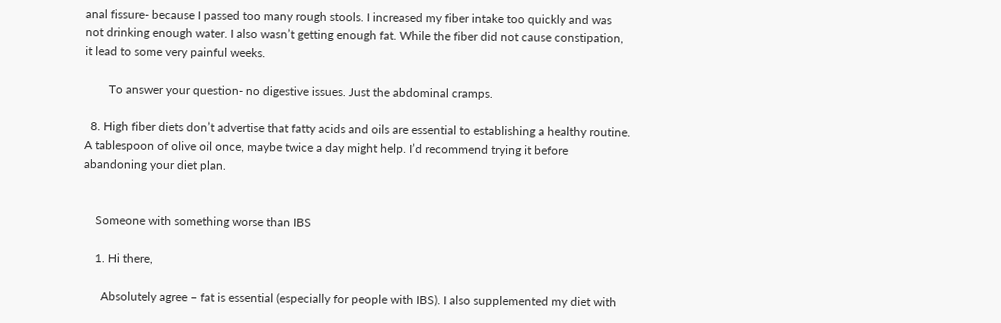anal fissure- because I passed too many rough stools. I increased my fiber intake too quickly and was not drinking enough water. I also wasn’t getting enough fat. While the fiber did not cause constipation, it lead to some very painful weeks.

        To answer your question- no digestive issues. Just the abdominal cramps.

  8. High fiber diets don’t advertise that fatty acids and oils are essential to establishing a healthy routine. A tablespoon of olive oil once, maybe twice a day might help. I’d recommend trying it before abandoning your diet plan.


    Someone with something worse than IBS

    1. Hi there,

      Absolutely agree – fat is essential (especially for people with IBS). I also supplemented my diet with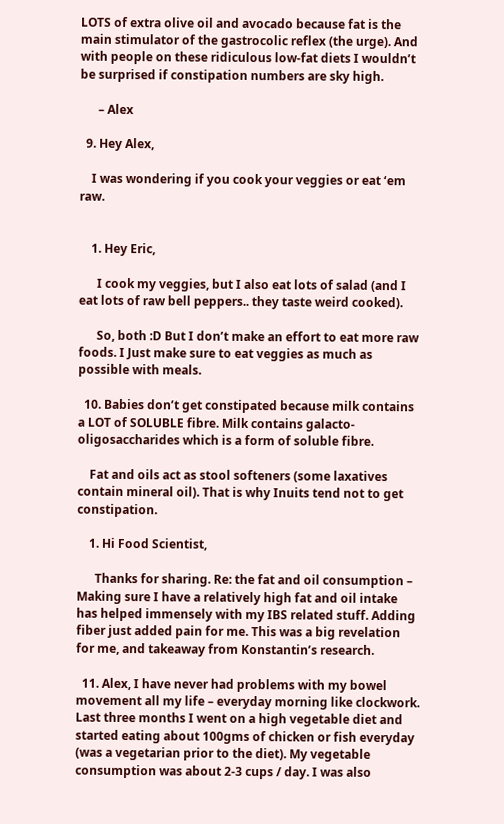LOTS of extra olive oil and avocado because fat is the main stimulator of the gastrocolic reflex (the urge). And with people on these ridiculous low-fat diets I wouldn’t be surprised if constipation numbers are sky high.

      – Alex

  9. Hey Alex,

    I was wondering if you cook your veggies or eat ‘em raw.


    1. Hey Eric,

      I cook my veggies, but I also eat lots of salad (and I eat lots of raw bell peppers.. they taste weird cooked).

      So, both :D But I don’t make an effort to eat more raw foods. I Just make sure to eat veggies as much as possible with meals.

  10. Babies don’t get constipated because milk contains a LOT of SOLUBLE fibre. Milk contains galacto-oligosaccharides which is a form of soluble fibre.

    Fat and oils act as stool softeners (some laxatives contain mineral oil). That is why Inuits tend not to get constipation.

    1. Hi Food Scientist,

      Thanks for sharing. Re: the fat and oil consumption – Making sure I have a relatively high fat and oil intake has helped immensely with my IBS related stuff. Adding fiber just added pain for me. This was a big revelation for me, and takeaway from Konstantin’s research.

  11. Alex, I have never had problems with my bowel movement all my life – everyday morning like clockwork. Last three months I went on a high vegetable diet and started eating about 100gms of chicken or fish everyday (was a vegetarian prior to the diet). My vegetable consumption was about 2-3 cups / day. I was also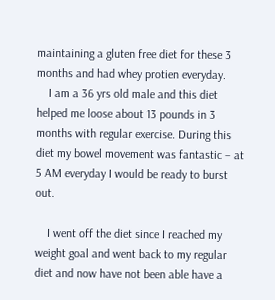maintaining a gluten free diet for these 3 months and had whey protien everyday.
    I am a 36 yrs old male and this diet helped me loose about 13 pounds in 3 months with regular exercise. During this diet my bowel movement was fantastic – at 5 AM everyday I would be ready to burst out.

    I went off the diet since I reached my weight goal and went back to my regular diet and now have not been able have a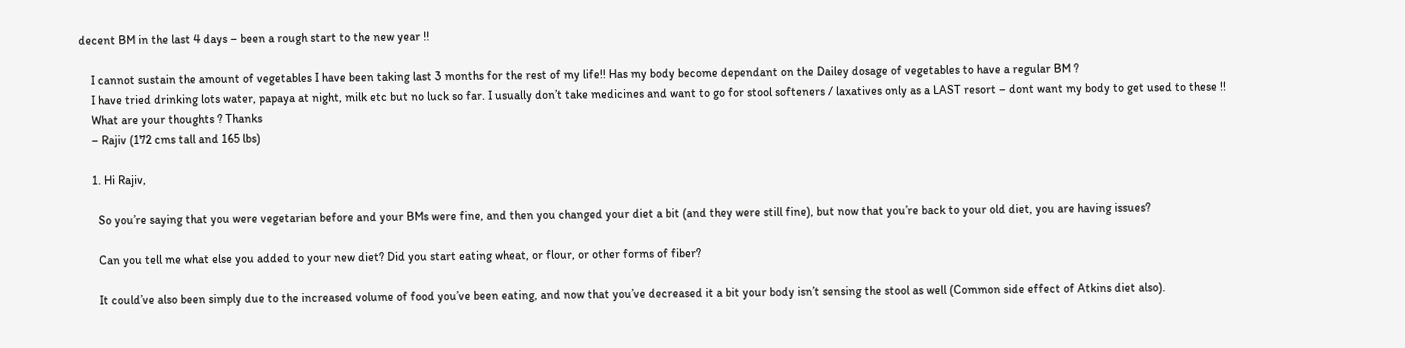decent BM in the last 4 days – been a rough start to the new year !!

    I cannot sustain the amount of vegetables I have been taking last 3 months for the rest of my life!! Has my body become dependant on the Dailey dosage of vegetables to have a regular BM ?
    I have tried drinking lots water, papaya at night, milk etc but no luck so far. I usually don’t take medicines and want to go for stool softeners / laxatives only as a LAST resort – dont want my body to get used to these !!
    What are your thoughts ? Thanks
    – Rajiv (172 cms tall and 165 lbs)

    1. Hi Rajiv,

      So you’re saying that you were vegetarian before and your BMs were fine, and then you changed your diet a bit (and they were still fine), but now that you’re back to your old diet, you are having issues?

      Can you tell me what else you added to your new diet? Did you start eating wheat, or flour, or other forms of fiber?

      It could’ve also been simply due to the increased volume of food you’ve been eating, and now that you’ve decreased it a bit your body isn’t sensing the stool as well (Common side effect of Atkins diet also).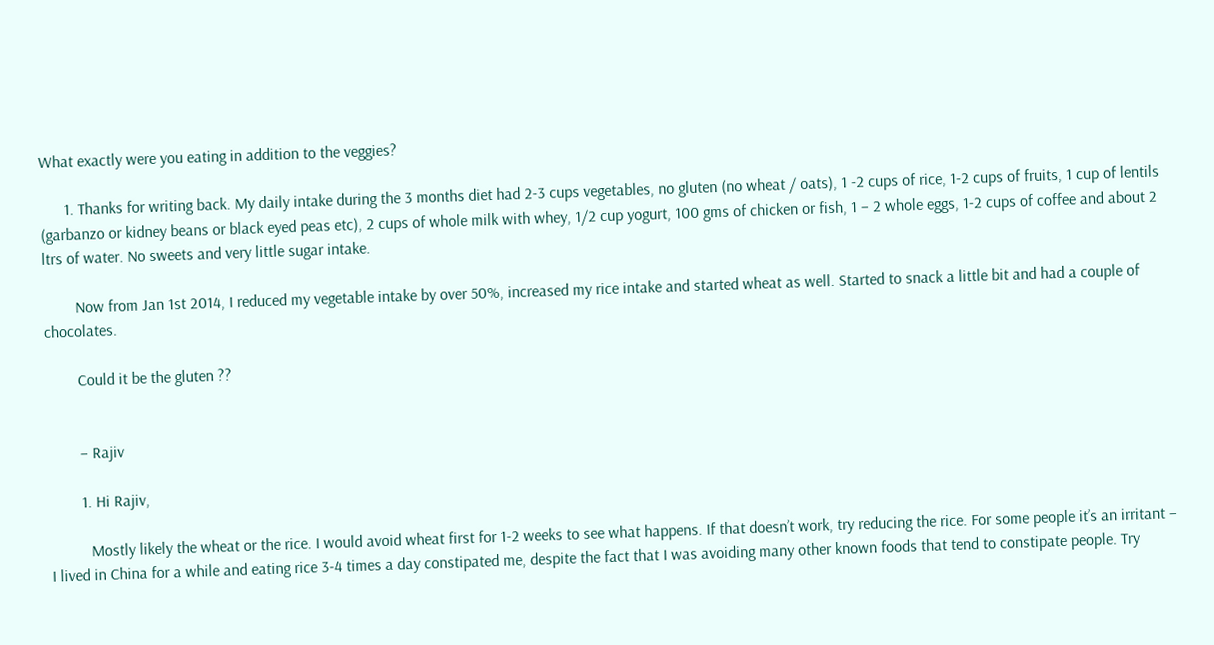What exactly were you eating in addition to the veggies?

      1. Thanks for writing back. My daily intake during the 3 months diet had 2-3 cups vegetables, no gluten (no wheat / oats), 1 -2 cups of rice, 1-2 cups of fruits, 1 cup of lentils (garbanzo or kidney beans or black eyed peas etc), 2 cups of whole milk with whey, 1/2 cup yogurt, 100 gms of chicken or fish, 1 – 2 whole eggs, 1-2 cups of coffee and about 2 ltrs of water. No sweets and very little sugar intake.

        Now from Jan 1st 2014, I reduced my vegetable intake by over 50%, increased my rice intake and started wheat as well. Started to snack a little bit and had a couple of chocolates.

        Could it be the gluten ??


        – Rajiv

        1. Hi Rajiv,

          Mostly likely the wheat or the rice. I would avoid wheat first for 1-2 weeks to see what happens. If that doesn’t work, try reducing the rice. For some people it’s an irritant – I lived in China for a while and eating rice 3-4 times a day constipated me, despite the fact that I was avoiding many other known foods that tend to constipate people. Try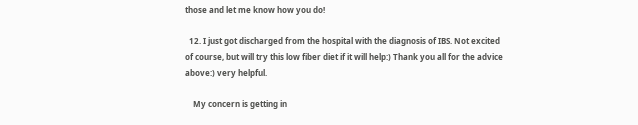those and let me know how you do!

  12. I just got discharged from the hospital with the diagnosis of IBS. Not excited of course, but will try this low fiber diet if it will help:) Thank you all for the advice above:) very helpful.

    My concern is getting in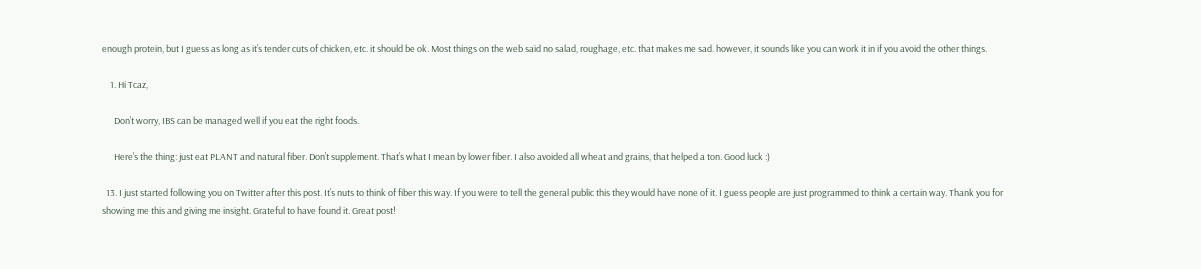enough protein, but I guess as long as it’s tender cuts of chicken, etc. it should be ok. Most things on the web said no salad, roughage, etc. that makes me sad. however, it sounds like you can work it in if you avoid the other things.

    1. Hi Tcaz,

      Don’t worry, IBS can be managed well if you eat the right foods.

      Here’s the thing: just eat PLANT and natural fiber. Don’t supplement. That’s what I mean by lower fiber. I also avoided all wheat and grains, that helped a ton. Good luck :)

  13. I just started following you on Twitter after this post. It’s nuts to think of fiber this way. If you were to tell the general public this they would have none of it. I guess people are just programmed to think a certain way. Thank you for showing me this and giving me insight. Grateful to have found it. Great post!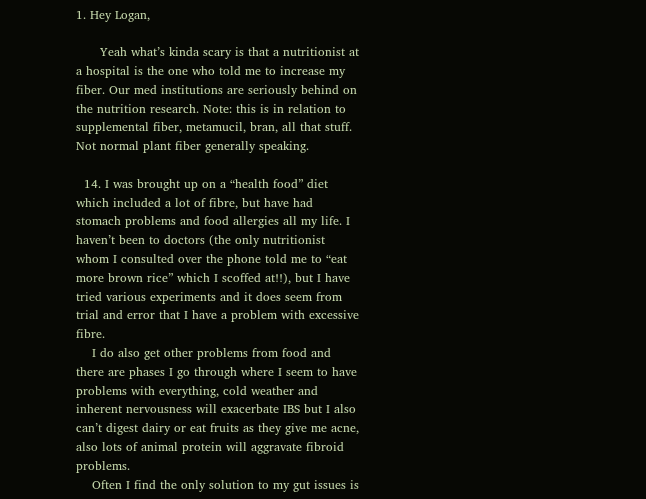1. Hey Logan,

      Yeah what’s kinda scary is that a nutritionist at a hospital is the one who told me to increase my fiber. Our med institutions are seriously behind on the nutrition research. Note: this is in relation to supplemental fiber, metamucil, bran, all that stuff. Not normal plant fiber generally speaking.

  14. I was brought up on a “health food” diet which included a lot of fibre, but have had stomach problems and food allergies all my life. I haven’t been to doctors (the only nutritionist whom I consulted over the phone told me to “eat more brown rice” which I scoffed at!!), but I have tried various experiments and it does seem from trial and error that I have a problem with excessive fibre.
    I do also get other problems from food and there are phases I go through where I seem to have problems with everything, cold weather and inherent nervousness will exacerbate IBS but I also can’t digest dairy or eat fruits as they give me acne, also lots of animal protein will aggravate fibroid problems.
    Often I find the only solution to my gut issues is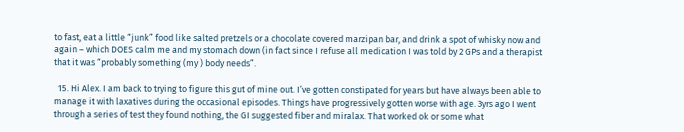to fast, eat a little “junk” food like salted pretzels or a chocolate covered marzipan bar, and drink a spot of whisky now and again – which DOES calm me and my stomach down (in fact since I refuse all medication I was told by 2 GPs and a therapist that it was “probably something (my ) body needs”.

  15. Hi Alex. I am back to trying to figure this gut of mine out. I’ve gotten constipated for years but have always been able to manage it with laxatives during the occasional episodes. Things have progressively gotten worse with age. 3yrs ago I went through a series of test they found nothing, the GI suggested fiber and miralax. That worked ok or some what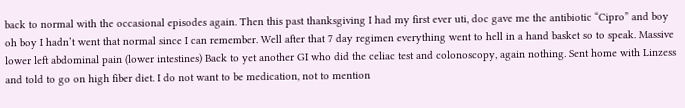back to normal with the occasional episodes again. Then this past thanksgiving I had my first ever uti, doc gave me the antibiotic “Cipro” and boy oh boy I hadn’t went that normal since I can remember. Well after that 7 day regimen everything went to hell in a hand basket so to speak. Massive lower left abdominal pain (lower intestines) Back to yet another GI who did the celiac test and colonoscopy, again nothing. Sent home with Linzess and told to go on high fiber diet. I do not want to be medication, not to mention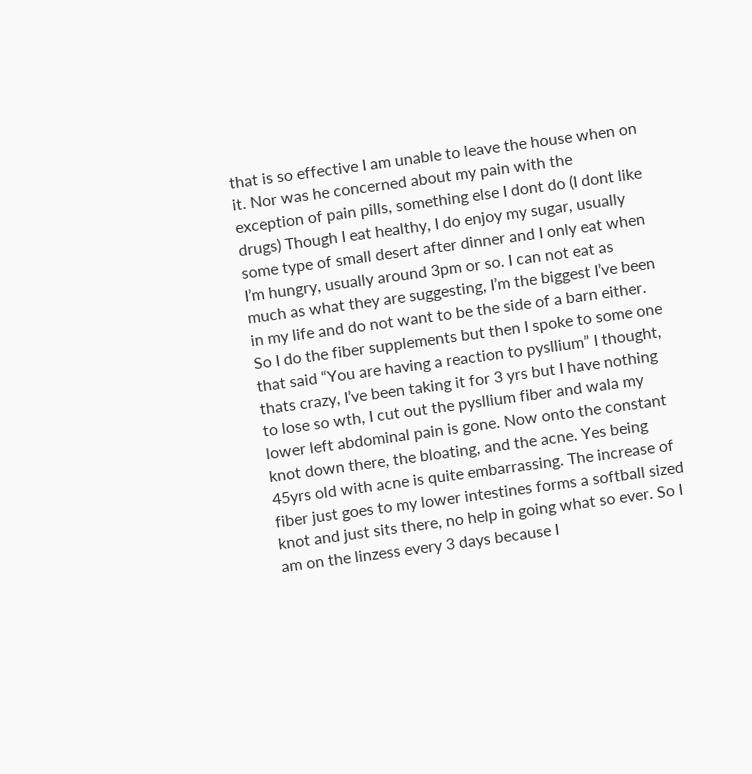that is so effective I am unable to leave the house when on it. Nor was he concerned about my pain with the exception of pain pills, something else I dont do (I dont like drugs) Though I eat healthy, I do enjoy my sugar, usually some type of small desert after dinner and I only eat when I’m hungry, usually around 3pm or so. I can not eat as much as what they are suggesting, I’m the biggest I’ve been in my life and do not want to be the side of a barn either. So I do the fiber supplements but then I spoke to some one that said “You are having a reaction to pysllium” I thought, thats crazy, I’ve been taking it for 3 yrs but I have nothing to lose so wth, I cut out the pysllium fiber and wala my lower left abdominal pain is gone. Now onto the constant knot down there, the bloating, and the acne. Yes being 45yrs old with acne is quite embarrassing. The increase of fiber just goes to my lower intestines forms a softball sized knot and just sits there, no help in going what so ever. So I am on the linzess every 3 days because I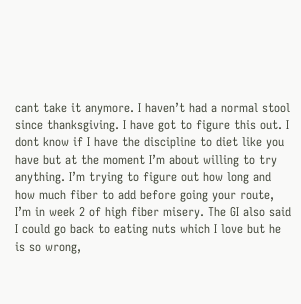cant take it anymore. I haven’t had a normal stool since thanksgiving. I have got to figure this out. I dont know if I have the discipline to diet like you have but at the moment I’m about willing to try anything. I’m trying to figure out how long and how much fiber to add before going your route, I’m in week 2 of high fiber misery. The GI also said I could go back to eating nuts which I love but he is so wrong,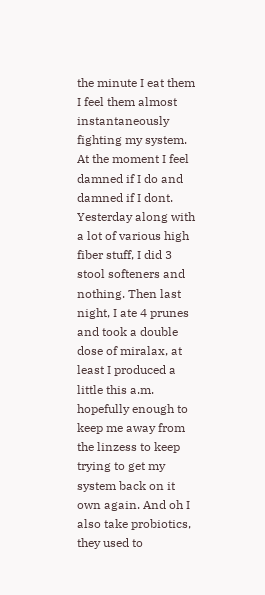the minute I eat them I feel them almost instantaneously fighting my system. At the moment I feel damned if I do and damned if I dont. Yesterday along with a lot of various high fiber stuff, I did 3 stool softeners and nothing. Then last night, I ate 4 prunes and took a double dose of miralax, at least I produced a little this a.m. hopefully enough to keep me away from the linzess to keep trying to get my system back on it own again. And oh I also take probiotics, they used to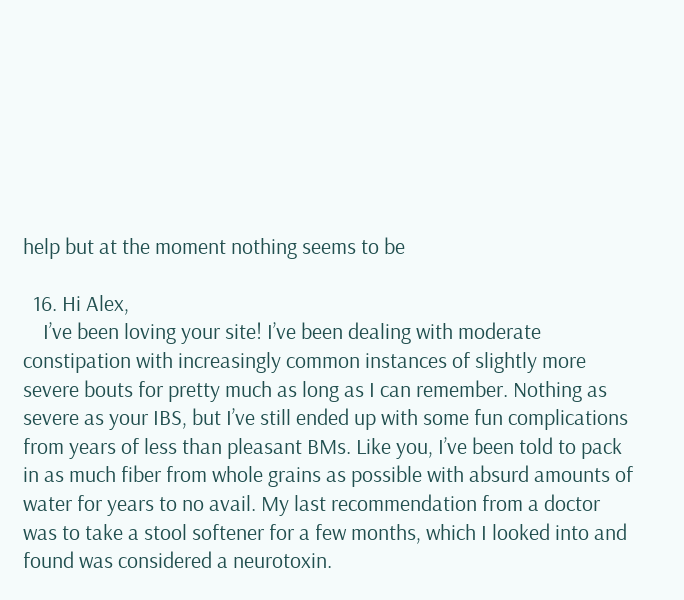help but at the moment nothing seems to be

  16. Hi Alex,
    I’ve been loving your site! I’ve been dealing with moderate constipation with increasingly common instances of slightly more severe bouts for pretty much as long as I can remember. Nothing as severe as your IBS, but I’ve still ended up with some fun complications from years of less than pleasant BMs. Like you, I’ve been told to pack in as much fiber from whole grains as possible with absurd amounts of water for years to no avail. My last recommendation from a doctor was to take a stool softener for a few months, which I looked into and found was considered a neurotoxin.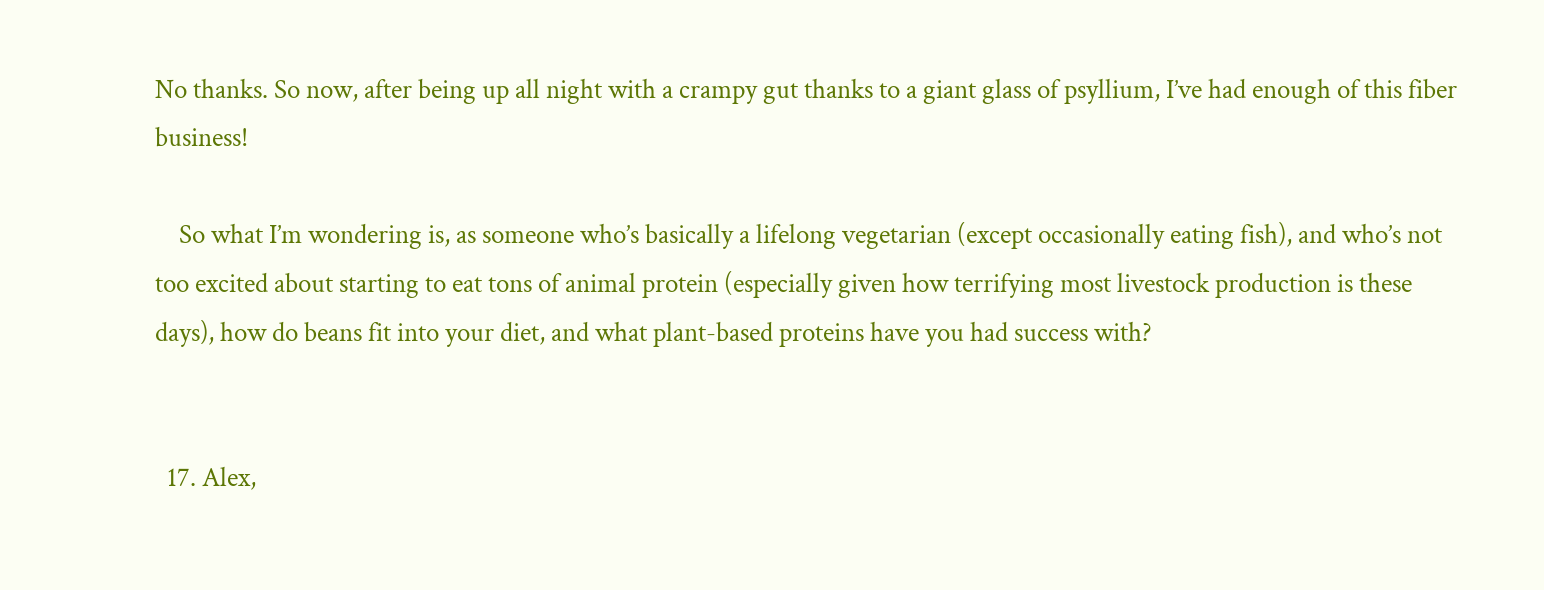No thanks. So now, after being up all night with a crampy gut thanks to a giant glass of psyllium, I’ve had enough of this fiber business!

    So what I’m wondering is, as someone who’s basically a lifelong vegetarian (except occasionally eating fish), and who’s not too excited about starting to eat tons of animal protein (especially given how terrifying most livestock production is these days), how do beans fit into your diet, and what plant-based proteins have you had success with?


  17. Alex,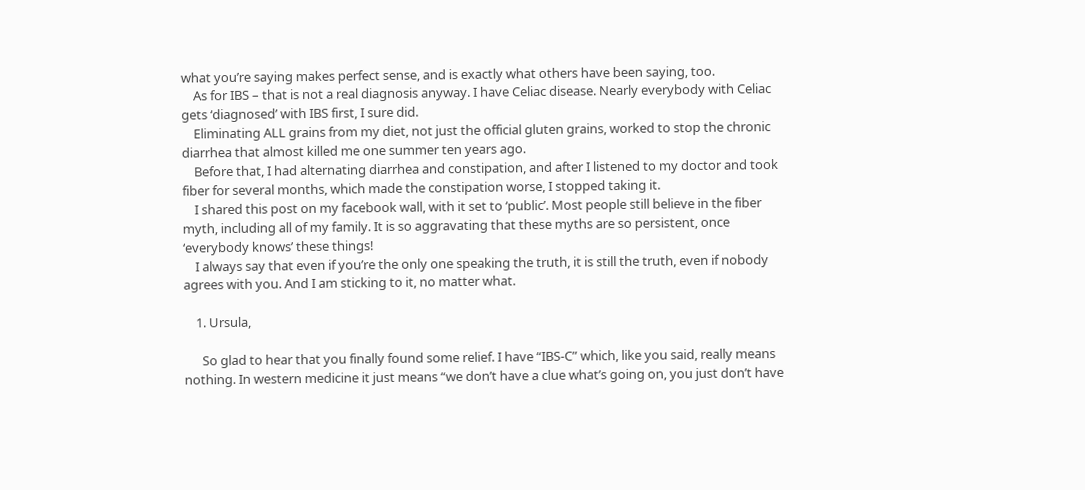what you’re saying makes perfect sense, and is exactly what others have been saying, too.
    As for IBS – that is not a real diagnosis anyway. I have Celiac disease. Nearly everybody with Celiac gets ‘diagnosed’ with IBS first, I sure did.
    Eliminating ALL grains from my diet, not just the official gluten grains, worked to stop the chronic diarrhea that almost killed me one summer ten years ago.
    Before that, I had alternating diarrhea and constipation, and after I listened to my doctor and took fiber for several months, which made the constipation worse, I stopped taking it.
    I shared this post on my facebook wall, with it set to ‘public’. Most people still believe in the fiber myth, including all of my family. It is so aggravating that these myths are so persistent, once ‘everybody knows’ these things!
    I always say that even if you’re the only one speaking the truth, it is still the truth, even if nobody agrees with you. And I am sticking to it, no matter what.

    1. Ursula,

      So glad to hear that you finally found some relief. I have “IBS-C” which, like you said, really means nothing. In western medicine it just means “we don’t have a clue what’s going on, you just don’t have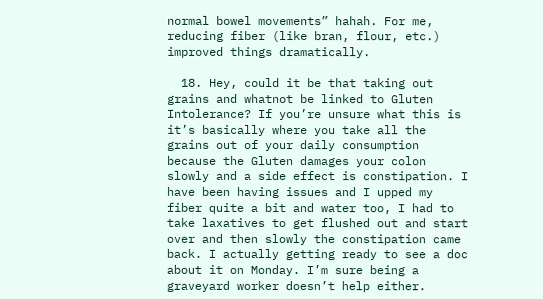normal bowel movements” hahah. For me, reducing fiber (like bran, flour, etc.) improved things dramatically.

  18. Hey, could it be that taking out grains and whatnot be linked to Gluten Intolerance? If you’re unsure what this is it’s basically where you take all the grains out of your daily consumption because the Gluten damages your colon slowly and a side effect is constipation. I have been having issues and I upped my fiber quite a bit and water too, I had to take laxatives to get flushed out and start over and then slowly the constipation came back. I actually getting ready to see a doc about it on Monday. I’m sure being a graveyard worker doesn’t help either.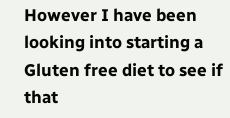However I have been looking into starting a Gluten free diet to see if that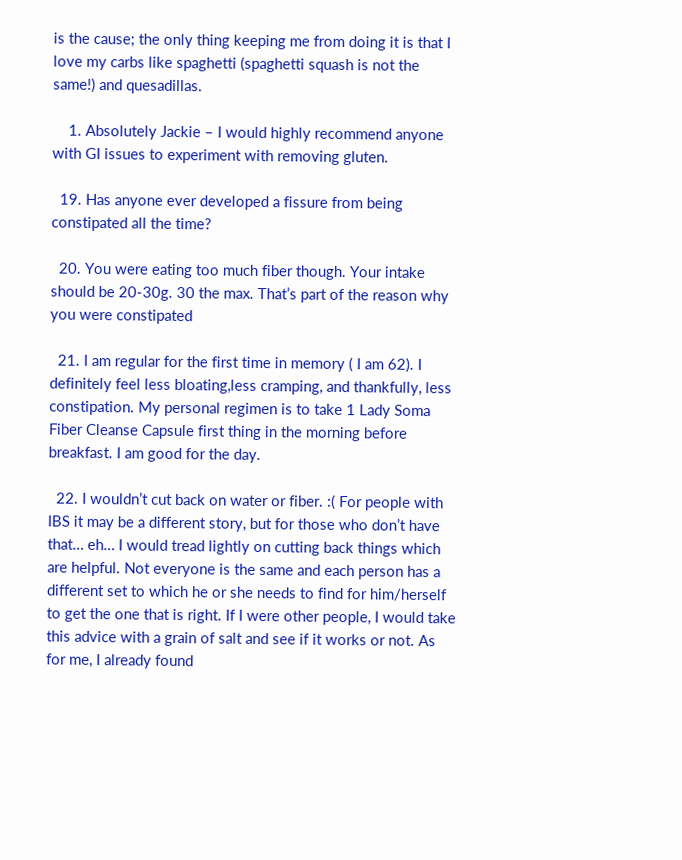is the cause; the only thing keeping me from doing it is that I love my carbs like spaghetti (spaghetti squash is not the same!) and quesadillas.

    1. Absolutely Jackie – I would highly recommend anyone with GI issues to experiment with removing gluten.

  19. Has anyone ever developed a fissure from being constipated all the time?

  20. You were eating too much fiber though. Your intake should be 20-30g. 30 the max. That’s part of the reason why you were constipated

  21. I am regular for the first time in memory ( I am 62). I definitely feel less bloating,less cramping, and thankfully, less constipation. My personal regimen is to take 1 Lady Soma Fiber Cleanse Capsule first thing in the morning before breakfast. I am good for the day.

  22. I wouldn’t cut back on water or fiber. :( For people with IBS it may be a different story, but for those who don’t have that… eh… I would tread lightly on cutting back things which are helpful. Not everyone is the same and each person has a different set to which he or she needs to find for him/herself to get the one that is right. If I were other people, I would take this advice with a grain of salt and see if it works or not. As for me, I already found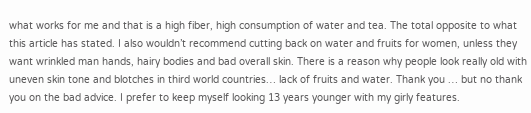what works for me and that is a high fiber, high consumption of water and tea. The total opposite to what this article has stated. I also wouldn’t recommend cutting back on water and fruits for women, unless they want wrinkled man hands, hairy bodies and bad overall skin. There is a reason why people look really old with uneven skin tone and blotches in third world countries… lack of fruits and water. Thank you … but no thank you on the bad advice. I prefer to keep myself looking 13 years younger with my girly features.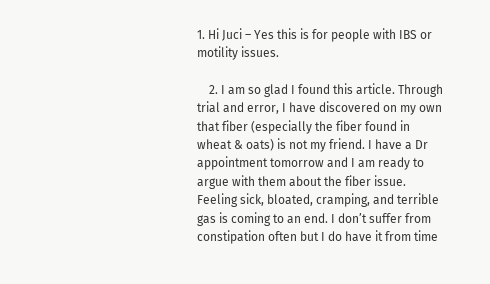1. Hi Juci – Yes this is for people with IBS or motility issues.

    2. I am so glad I found this article. Through trial and error, I have discovered on my own that fiber (especially the fiber found in wheat & oats) is not my friend. I have a Dr appointment tomorrow and I am ready to argue with them about the fiber issue. Feeling sick, bloated, cramping, and terrible gas is coming to an end. I don’t suffer from constipation often but I do have it from time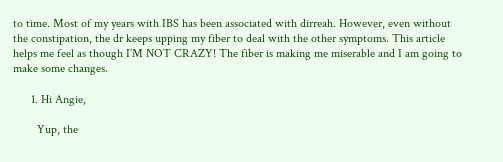to time. Most of my years with IBS has been associated with dirreah. However, even without the constipation, the dr keeps upping my fiber to deal with the other symptoms. This article helps me feel as though I’M NOT CRAZY! The fiber is making me miserable and I am going to make some changes.

      1. Hi Angie,

        Yup, the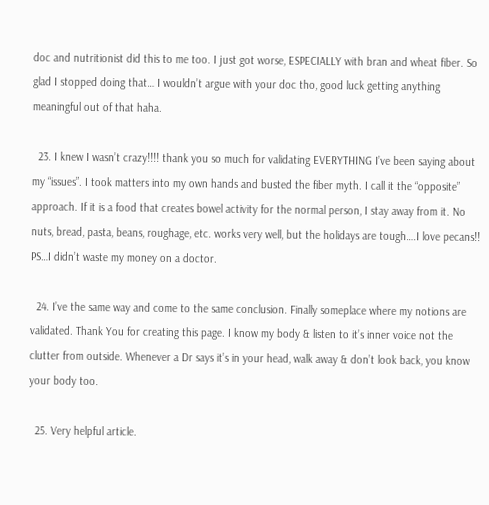doc and nutritionist did this to me too. I just got worse, ESPECIALLY with bran and wheat fiber. So glad I stopped doing that… I wouldn’t argue with your doc tho, good luck getting anything meaningful out of that haha.

  23. I knew I wasn’t crazy!!!! thank you so much for validating EVERYTHING I’ve been saying about my “issues”. I took matters into my own hands and busted the fiber myth. I call it the “opposite” approach. If it is a food that creates bowel activity for the normal person, I stay away from it. No nuts, bread, pasta, beans, roughage, etc. works very well, but the holidays are tough….I love pecans!! PS…I didn’t waste my money on a doctor.

  24. I’ve the same way and come to the same conclusion. Finally someplace where my notions are validated. Thank You for creating this page. I know my body & listen to it’s inner voice not the clutter from outside. Whenever a Dr says it’s in your head, walk away & don’t look back, you know your body too.

  25. Very helpful article.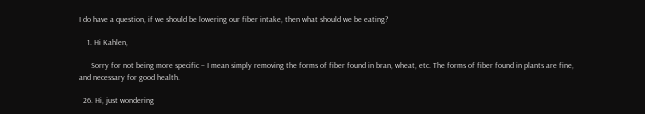I do have a question, if we should be lowering our fiber intake, then what should we be eating?

    1. Hi Kahlen,

      Sorry for not being more specific – I mean simply removing the forms of fiber found in bran, wheat, etc. The forms of fiber found in plants are fine, and necessary for good health.

  26. Hi, just wondering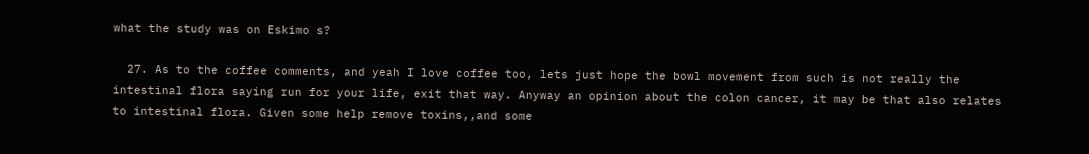what the study was on Eskimo s?

  27. As to the coffee comments, and yeah I love coffee too, lets just hope the bowl movement from such is not really the intestinal flora saying run for your life, exit that way. Anyway an opinion about the colon cancer, it may be that also relates to intestinal flora. Given some help remove toxins,,and some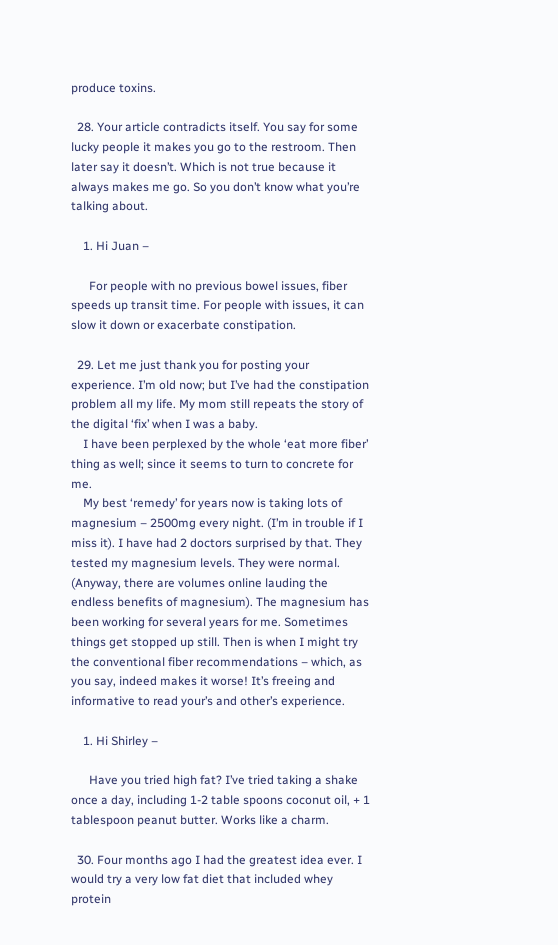produce toxins.

  28. Your article contradicts itself. You say for some lucky people it makes you go to the restroom. Then later say it doesn’t. Which is not true because it always makes me go. So you don’t know what you’re talking about.

    1. Hi Juan –

      For people with no previous bowel issues, fiber speeds up transit time. For people with issues, it can slow it down or exacerbate constipation.

  29. Let me just thank you for posting your experience. I’m old now; but I’ve had the constipation problem all my life. My mom still repeats the story of the digital ‘fix’ when I was a baby.
    I have been perplexed by the whole ‘eat more fiber’ thing as well; since it seems to turn to concrete for me.
    My best ‘remedy’ for years now is taking lots of magnesium – 2500mg every night. (I’m in trouble if I miss it). I have had 2 doctors surprised by that. They tested my magnesium levels. They were normal. (Anyway, there are volumes online lauding the endless benefits of magnesium). The magnesium has been working for several years for me. Sometimes things get stopped up still. Then is when I might try the conventional fiber recommendations – which, as you say, indeed makes it worse! It’s freeing and informative to read your’s and other’s experience.

    1. Hi Shirley –

      Have you tried high fat? I’ve tried taking a shake once a day, including 1-2 table spoons coconut oil, + 1 tablespoon peanut butter. Works like a charm.

  30. Four months ago I had the greatest idea ever. I would try a very low fat diet that included whey protein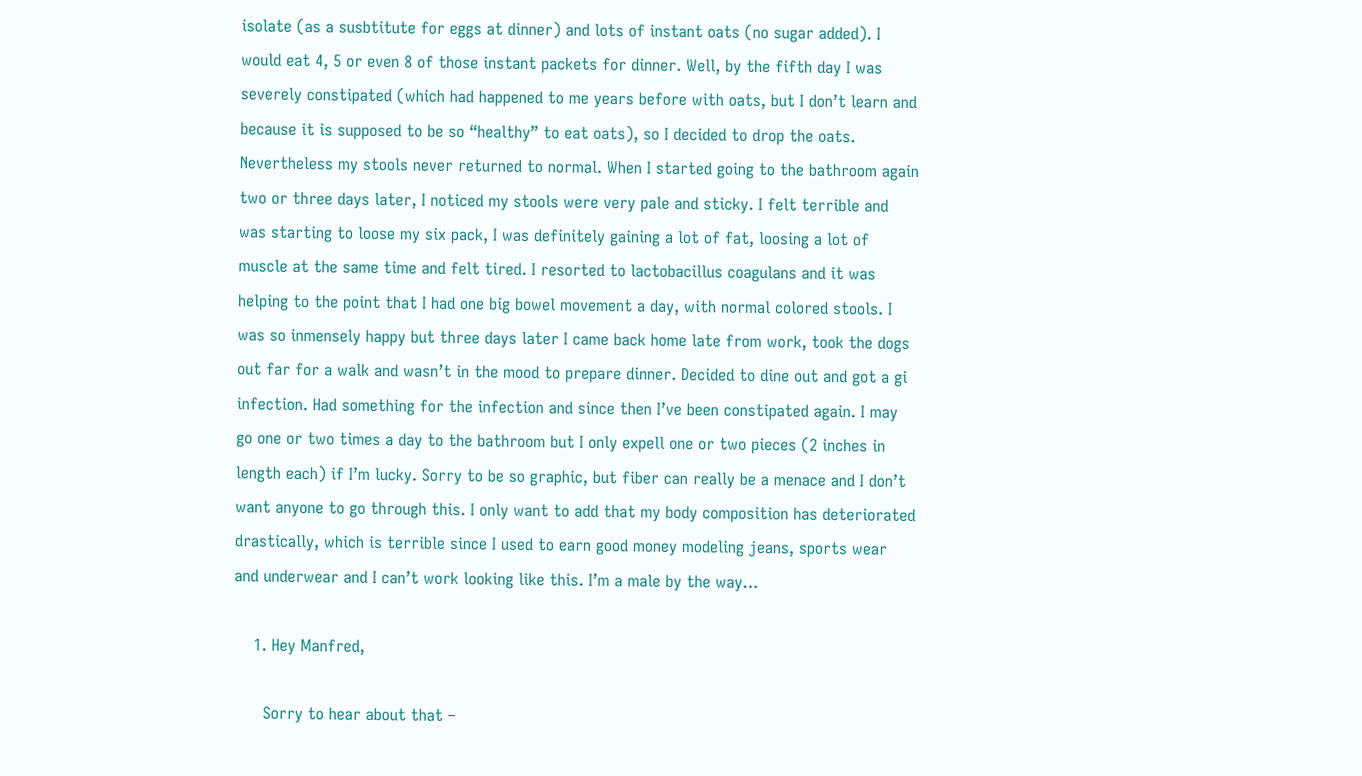isolate (as a susbtitute for eggs at dinner) and lots of instant oats (no sugar added). I would eat 4, 5 or even 8 of those instant packets for dinner. Well, by the fifth day I was severely constipated (which had happened to me years before with oats, but I don’t learn and because it is supposed to be so “healthy” to eat oats), so I decided to drop the oats. Nevertheless my stools never returned to normal. When I started going to the bathroom again two or three days later, I noticed my stools were very pale and sticky. I felt terrible and was starting to loose my six pack, I was definitely gaining a lot of fat, loosing a lot of muscle at the same time and felt tired. I resorted to lactobacillus coagulans and it was helping to the point that I had one big bowel movement a day, with normal colored stools. I was so inmensely happy but three days later I came back home late from work, took the dogs out far for a walk and wasn’t in the mood to prepare dinner. Decided to dine out and got a gi infection. Had something for the infection and since then I’ve been constipated again. I may go one or two times a day to the bathroom but I only expell one or two pieces (2 inches in length each) if I’m lucky. Sorry to be so graphic, but fiber can really be a menace and I don’t want anyone to go through this. I only want to add that my body composition has deteriorated drastically, which is terrible since I used to earn good money modeling jeans, sports wear and underwear and I can’t work looking like this. I’m a male by the way…

    1. Hey Manfred,

      Sorry to hear about that –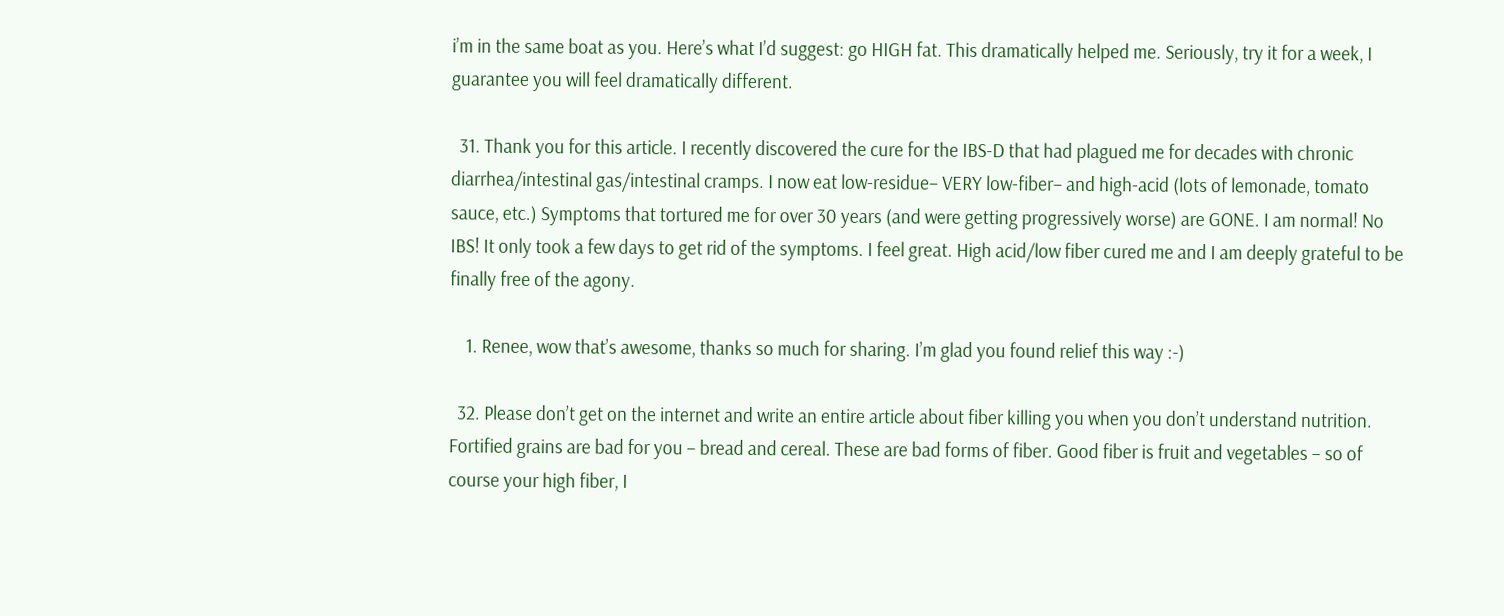i’m in the same boat as you. Here’s what I’d suggest: go HIGH fat. This dramatically helped me. Seriously, try it for a week, I guarantee you will feel dramatically different.

  31. Thank you for this article. I recently discovered the cure for the IBS-D that had plagued me for decades with chronic diarrhea/intestinal gas/intestinal cramps. I now eat low-residue– VERY low-fiber– and high-acid (lots of lemonade, tomato sauce, etc.) Symptoms that tortured me for over 30 years (and were getting progressively worse) are GONE. I am normal! No IBS! It only took a few days to get rid of the symptoms. I feel great. High acid/low fiber cured me and I am deeply grateful to be finally free of the agony.

    1. Renee, wow that’s awesome, thanks so much for sharing. I’m glad you found relief this way :-)

  32. Please don’t get on the internet and write an entire article about fiber killing you when you don’t understand nutrition. Fortified grains are bad for you – bread and cereal. These are bad forms of fiber. Good fiber is fruit and vegetables – so of course your high fiber, I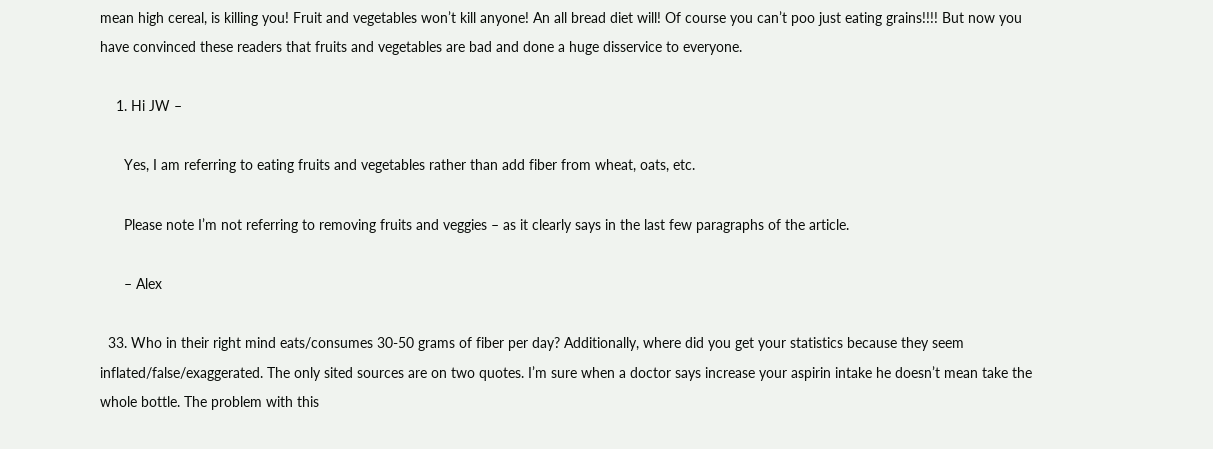mean high cereal, is killing you! Fruit and vegetables won’t kill anyone! An all bread diet will! Of course you can’t poo just eating grains!!!! But now you have convinced these readers that fruits and vegetables are bad and done a huge disservice to everyone.

    1. Hi JW –

      Yes, I am referring to eating fruits and vegetables rather than add fiber from wheat, oats, etc.

      Please note I’m not referring to removing fruits and veggies – as it clearly says in the last few paragraphs of the article.

      – Alex

  33. Who in their right mind eats/consumes 30-50 grams of fiber per day? Additionally, where did you get your statistics because they seem inflated/false/exaggerated. The only sited sources are on two quotes. I’m sure when a doctor says increase your aspirin intake he doesn’t mean take the whole bottle. The problem with this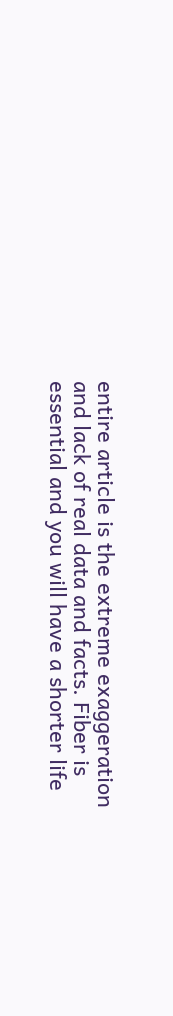entire article is the extreme exaggeration and lack of real data and facts. Fiber is essential and you will have a shorter life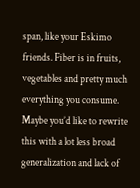span, like your Eskimo friends. Fiber is in fruits, vegetables and pretty much everything you consume. Maybe you’d like to rewrite this with a lot less broad generalization and lack of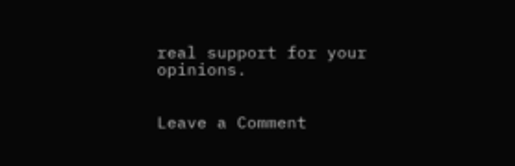real support for your opinions.


Leave a Comment